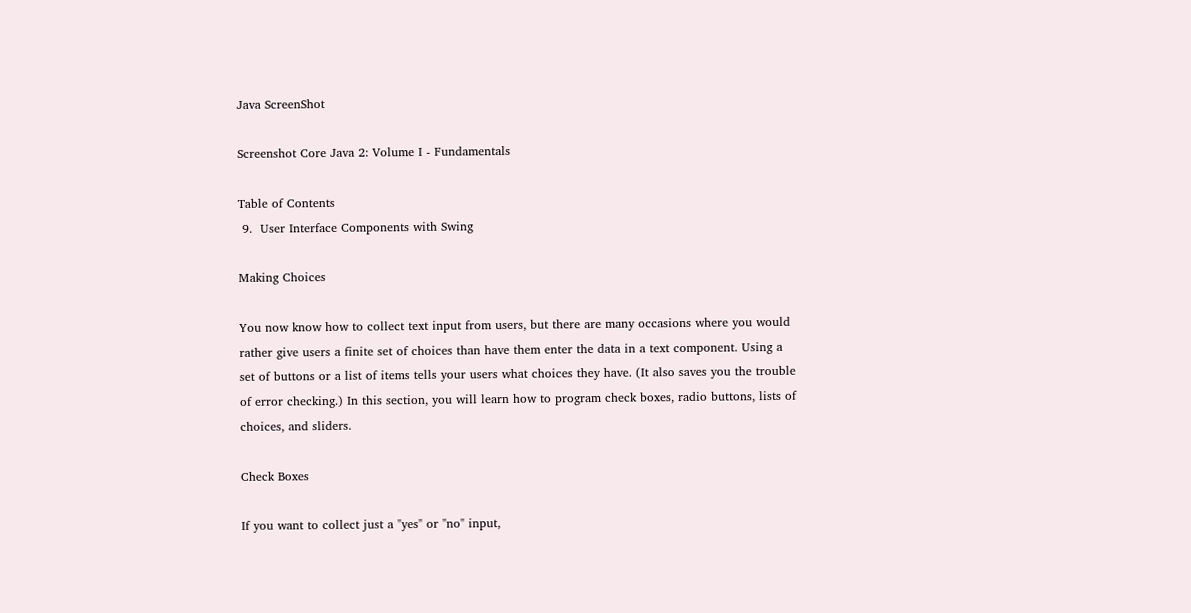Java ScreenShot

Screenshot Core Java 2: Volume I - Fundamentals

Table of Contents
 9.  User Interface Components with Swing

Making Choices

You now know how to collect text input from users, but there are many occasions where you would rather give users a finite set of choices than have them enter the data in a text component. Using a set of buttons or a list of items tells your users what choices they have. (It also saves you the trouble of error checking.) In this section, you will learn how to program check boxes, radio buttons, lists of choices, and sliders.

Check Boxes

If you want to collect just a "yes" or "no" input,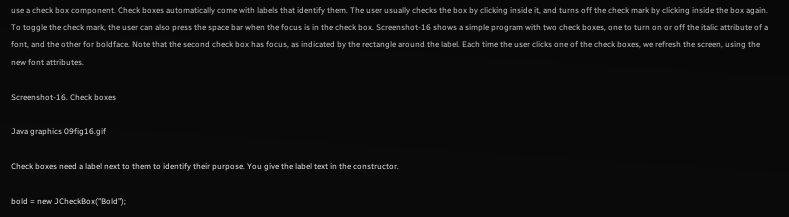use a check box component. Check boxes automatically come with labels that identify them. The user usually checks the box by clicking inside it, and turns off the check mark by clicking inside the box again. To toggle the check mark, the user can also press the space bar when the focus is in the check box. Screenshot-16 shows a simple program with two check boxes, one to turn on or off the italic attribute of a font, and the other for boldface. Note that the second check box has focus, as indicated by the rectangle around the label. Each time the user clicks one of the check boxes, we refresh the screen, using the new font attributes.

Screenshot-16. Check boxes

Java graphics 09fig16.gif

Check boxes need a label next to them to identify their purpose. You give the label text in the constructor.

bold = new JCheckBox("Bold");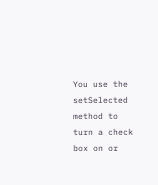You use the setSelected method to turn a check box on or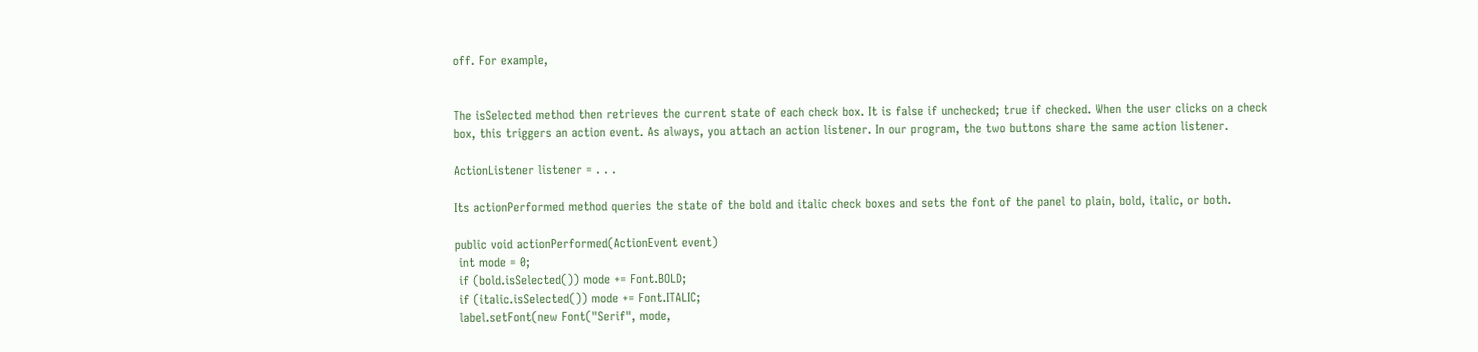off. For example,


The isSelected method then retrieves the current state of each check box. It is false if unchecked; true if checked. When the user clicks on a check box, this triggers an action event. As always, you attach an action listener. In our program, the two buttons share the same action listener.

ActionListener listener = . . .

Its actionPerformed method queries the state of the bold and italic check boxes and sets the font of the panel to plain, bold, italic, or both.

public void actionPerformed(ActionEvent event)
 int mode = 0;
 if (bold.isSelected()) mode += Font.BOLD;
 if (italic.isSelected()) mode += Font.ITALIC;
 label.setFont(new Font("Serif", mode,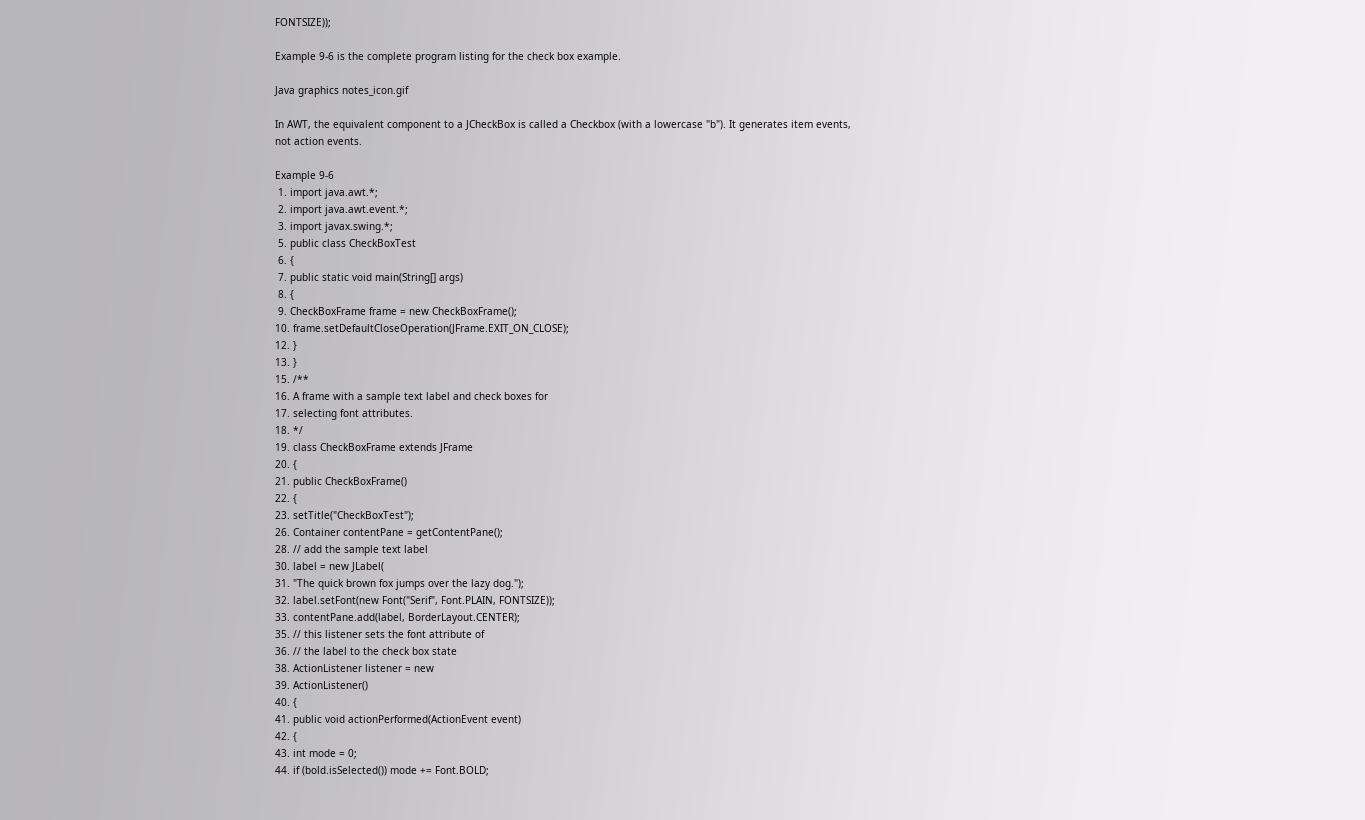FONTSIZE));

Example 9-6 is the complete program listing for the check box example.

Java graphics notes_icon.gif

In AWT, the equivalent component to a JCheckBox is called a Checkbox (with a lowercase "b"). It generates item events, not action events.

Example 9-6
 1. import java.awt.*;
 2. import java.awt.event.*;
 3. import javax.swing.*;
 5. public class CheckBoxTest
 6. {
 7. public static void main(String[] args)
 8. {
 9. CheckBoxFrame frame = new CheckBoxFrame();
10. frame.setDefaultCloseOperation(JFrame.EXIT_ON_CLOSE);
12. }
13. }
15. /**
16. A frame with a sample text label and check boxes for
17. selecting font attributes.
18. */
19. class CheckBoxFrame extends JFrame
20. {
21. public CheckBoxFrame()
22. {
23. setTitle("CheckBoxTest");
26. Container contentPane = getContentPane();
28. // add the sample text label
30. label = new JLabel(
31. "The quick brown fox jumps over the lazy dog.");
32. label.setFont(new Font("Serif", Font.PLAIN, FONTSIZE));
33. contentPane.add(label, BorderLayout.CENTER);
35. // this listener sets the font attribute of
36. // the label to the check box state
38. ActionListener listener = new
39. ActionListener()
40. {
41. public void actionPerformed(ActionEvent event)
42. {
43. int mode = 0;
44. if (bold.isSelected()) mode += Font.BOLD;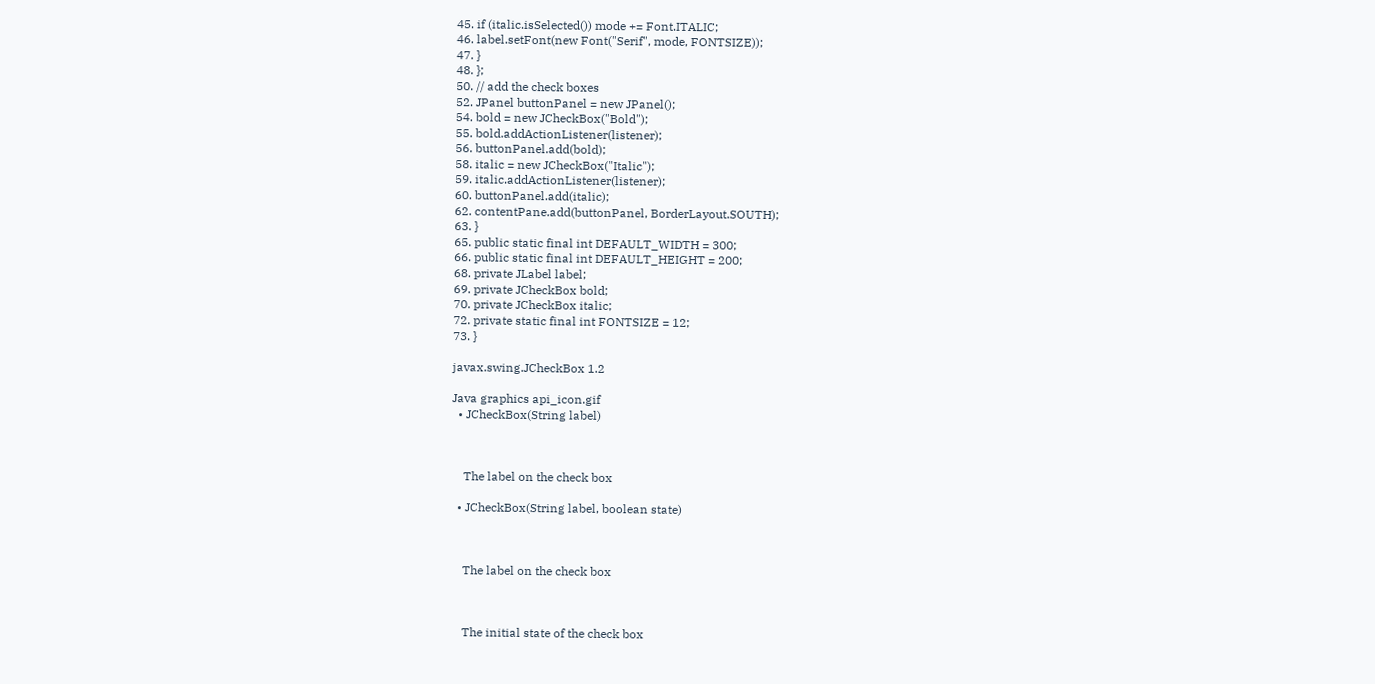45. if (italic.isSelected()) mode += Font.ITALIC;
46. label.setFont(new Font("Serif", mode, FONTSIZE));
47. }
48. };
50. // add the check boxes
52. JPanel buttonPanel = new JPanel();
54. bold = new JCheckBox("Bold");
55. bold.addActionListener(listener);
56. buttonPanel.add(bold);
58. italic = new JCheckBox("Italic");
59. italic.addActionListener(listener);
60. buttonPanel.add(italic);
62. contentPane.add(buttonPanel, BorderLayout.SOUTH);
63. }
65. public static final int DEFAULT_WIDTH = 300;
66. public static final int DEFAULT_HEIGHT = 200;
68. private JLabel label;
69. private JCheckBox bold;
70. private JCheckBox italic;
72. private static final int FONTSIZE = 12;
73. }

javax.swing.JCheckBox 1.2

Java graphics api_icon.gif
  • JCheckBox(String label)



    The label on the check box

  • JCheckBox(String label, boolean state)



    The label on the check box



    The initial state of the check box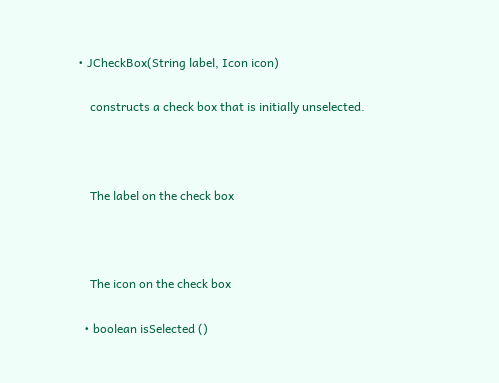• JCheckBox(String label, Icon icon)

    constructs a check box that is initially unselected.



    The label on the check box



    The icon on the check box

  • boolean isSelected ()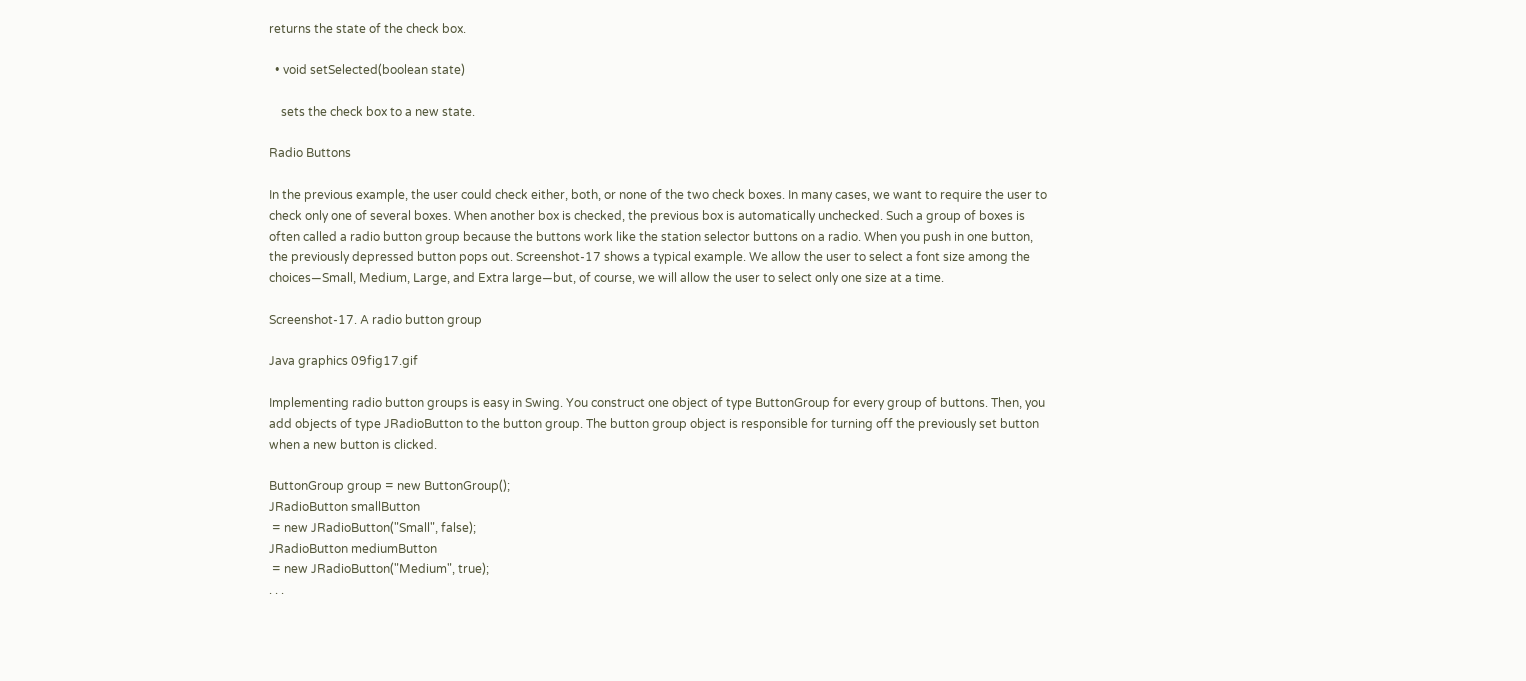returns the state of the check box.

  • void setSelected(boolean state)

    sets the check box to a new state.

Radio Buttons

In the previous example, the user could check either, both, or none of the two check boxes. In many cases, we want to require the user to check only one of several boxes. When another box is checked, the previous box is automatically unchecked. Such a group of boxes is often called a radio button group because the buttons work like the station selector buttons on a radio. When you push in one button, the previously depressed button pops out. Screenshot-17 shows a typical example. We allow the user to select a font size among the choices—Small, Medium, Large, and Extra large—but, of course, we will allow the user to select only one size at a time.

Screenshot-17. A radio button group

Java graphics 09fig17.gif

Implementing radio button groups is easy in Swing. You construct one object of type ButtonGroup for every group of buttons. Then, you add objects of type JRadioButton to the button group. The button group object is responsible for turning off the previously set button when a new button is clicked.

ButtonGroup group = new ButtonGroup();
JRadioButton smallButton
 = new JRadioButton("Small", false);
JRadioButton mediumButton
 = new JRadioButton("Medium", true);
. . .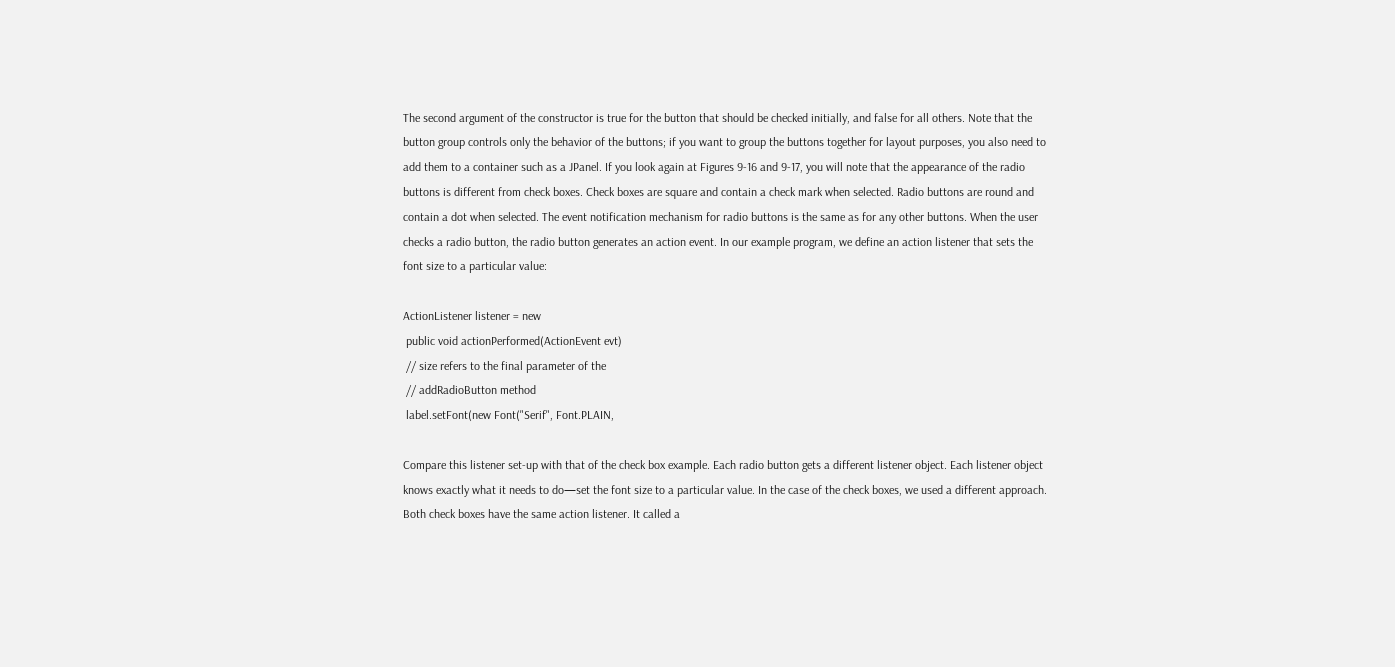The second argument of the constructor is true for the button that should be checked initially, and false for all others. Note that the button group controls only the behavior of the buttons; if you want to group the buttons together for layout purposes, you also need to add them to a container such as a JPanel. If you look again at Figures 9-16 and 9-17, you will note that the appearance of the radio buttons is different from check boxes. Check boxes are square and contain a check mark when selected. Radio buttons are round and contain a dot when selected. The event notification mechanism for radio buttons is the same as for any other buttons. When the user checks a radio button, the radio button generates an action event. In our example program, we define an action listener that sets the font size to a particular value:

ActionListener listener = new
 public void actionPerformed(ActionEvent evt)
 // size refers to the final parameter of the
 // addRadioButton method
 label.setFont(new Font("Serif", Font.PLAIN,

Compare this listener set-up with that of the check box example. Each radio button gets a different listener object. Each listener object knows exactly what it needs to do—set the font size to a particular value. In the case of the check boxes, we used a different approach. Both check boxes have the same action listener. It called a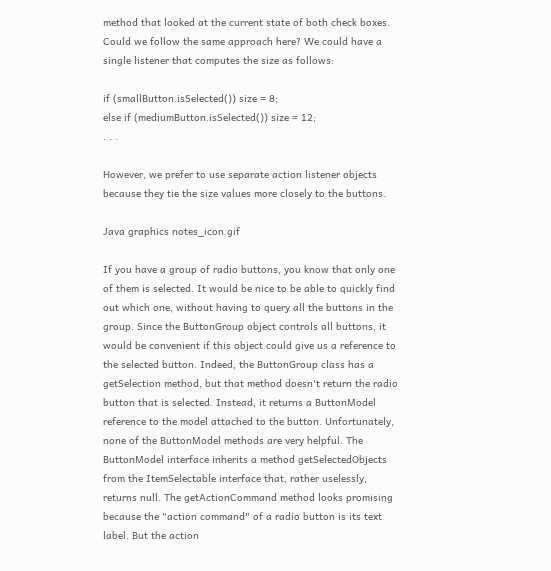method that looked at the current state of both check boxes. Could we follow the same approach here? We could have a single listener that computes the size as follows:

if (smallButton.isSelected()) size = 8;
else if (mediumButton.isSelected()) size = 12;
. . .

However, we prefer to use separate action listener objects because they tie the size values more closely to the buttons.

Java graphics notes_icon.gif

If you have a group of radio buttons, you know that only one of them is selected. It would be nice to be able to quickly find out which one, without having to query all the buttons in the group. Since the ButtonGroup object controls all buttons, it would be convenient if this object could give us a reference to the selected button. Indeed, the ButtonGroup class has a getSelection method, but that method doesn't return the radio button that is selected. Instead, it returns a ButtonModel reference to the model attached to the button. Unfortunately, none of the ButtonModel methods are very helpful. The ButtonModel interface inherits a method getSelectedObjects from the ItemSelectable interface that, rather uselessly, returns null. The getActionCommand method looks promising because the "action command" of a radio button is its text label. But the action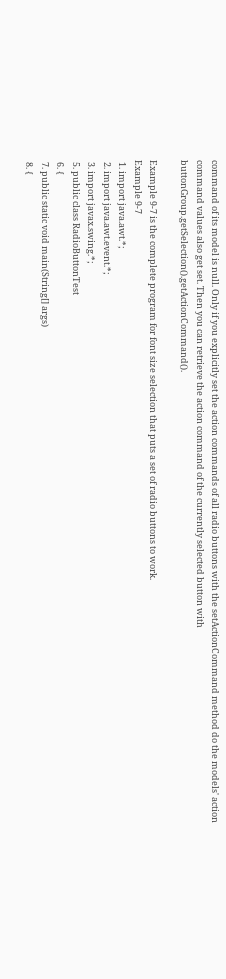command of its model is null. Only if you explicitly set the action commands of all radio buttons with the setActionCommand method do the models' action command values also get set. Then you can retrieve the action command of the currently selected button with buttonGroup.getSelection().getActionCommand().

Example 9-7 is the complete program for font size selection that puts a set of radio buttons to work.
Example 9-7
 1. import java.awt.*;
 2. import java.awt.event.*;
 3. import javax.swing.*;
 5. public class RadioButtonTest
 6. {
 7. public static void main(String[] args)
 8. {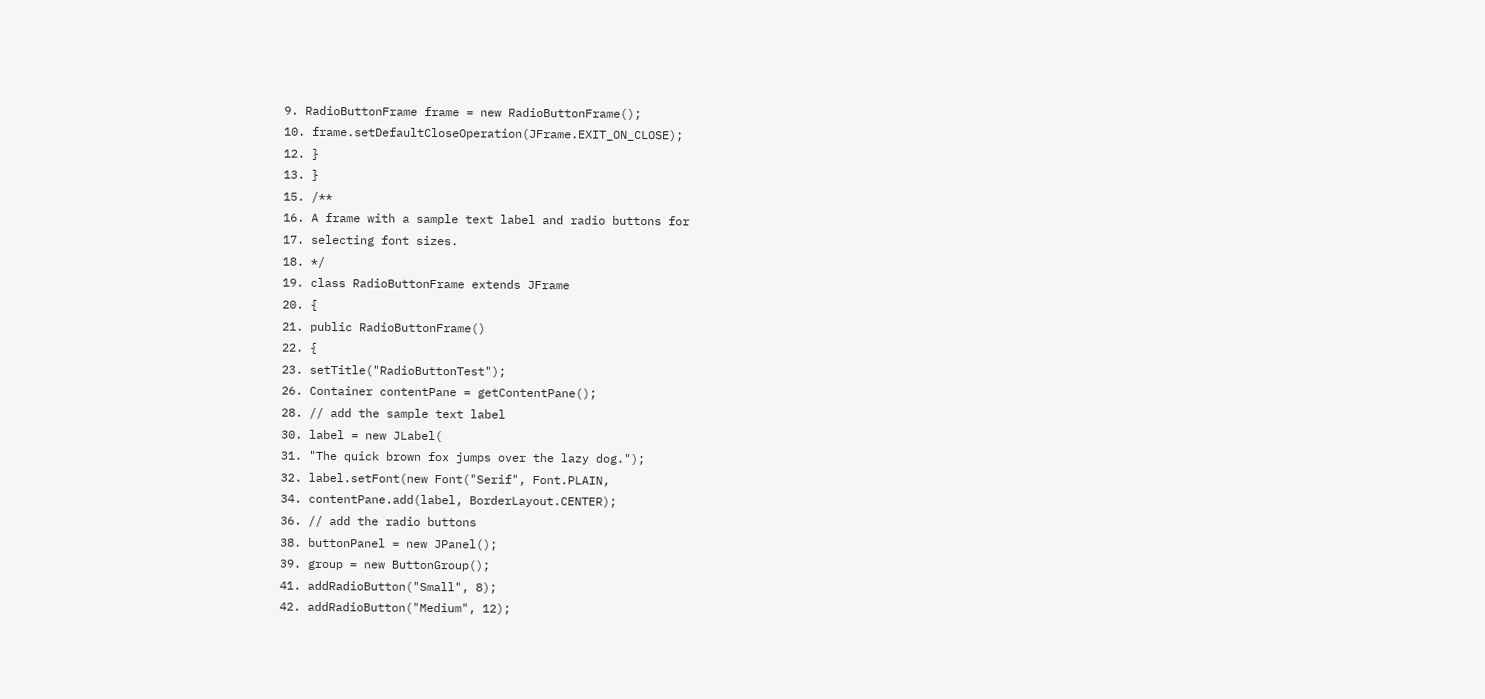9. RadioButtonFrame frame = new RadioButtonFrame();
10. frame.setDefaultCloseOperation(JFrame.EXIT_ON_CLOSE);
12. }
13. }
15. /**
16. A frame with a sample text label and radio buttons for
17. selecting font sizes.
18. */
19. class RadioButtonFrame extends JFrame
20. {
21. public RadioButtonFrame()
22. {
23. setTitle("RadioButtonTest");
26. Container contentPane = getContentPane();
28. // add the sample text label
30. label = new JLabel(
31. "The quick brown fox jumps over the lazy dog.");
32. label.setFont(new Font("Serif", Font.PLAIN,
34. contentPane.add(label, BorderLayout.CENTER);
36. // add the radio buttons
38. buttonPanel = new JPanel();
39. group = new ButtonGroup();
41. addRadioButton("Small", 8);
42. addRadioButton("Medium", 12);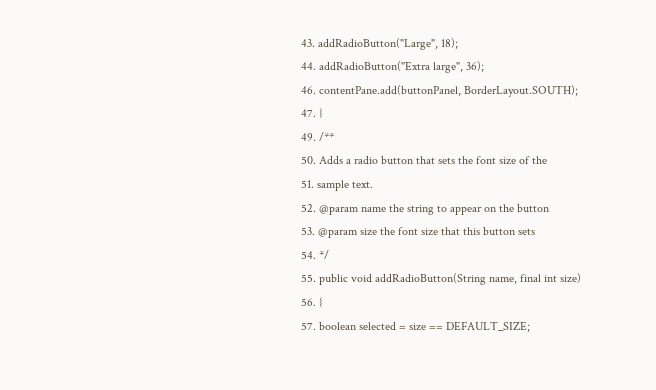43. addRadioButton("Large", 18);
44. addRadioButton("Extra large", 36);
46. contentPane.add(buttonPanel, BorderLayout.SOUTH);
47. }
49. /**
50. Adds a radio button that sets the font size of the
51. sample text.
52. @param name the string to appear on the button
53. @param size the font size that this button sets
54. */
55. public void addRadioButton(String name, final int size)
56. {
57. boolean selected = size == DEFAULT_SIZE;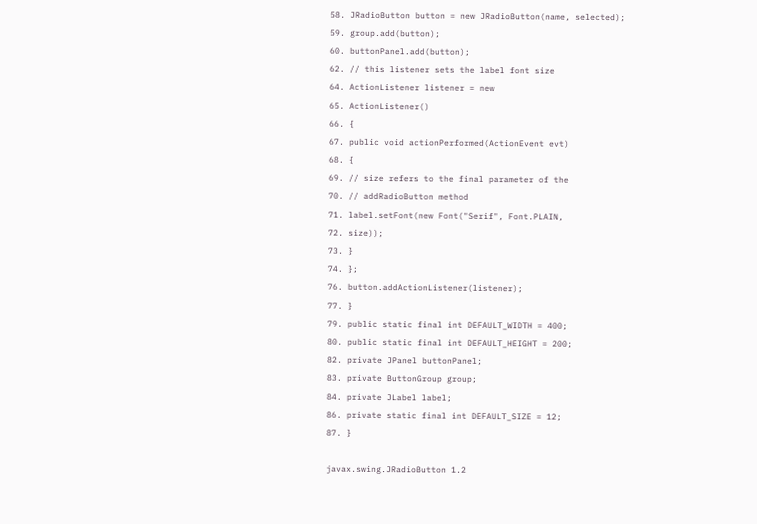58. JRadioButton button = new JRadioButton(name, selected);
59. group.add(button);
60. buttonPanel.add(button);
62. // this listener sets the label font size
64. ActionListener listener = new
65. ActionListener()
66. {
67. public void actionPerformed(ActionEvent evt)
68. {
69. // size refers to the final parameter of the
70. // addRadioButton method
71. label.setFont(new Font("Serif", Font.PLAIN,
72. size));
73. }
74. };
76. button.addActionListener(listener);
77. }
79. public static final int DEFAULT_WIDTH = 400;
80. public static final int DEFAULT_HEIGHT = 200;
82. private JPanel buttonPanel;
83. private ButtonGroup group;
84. private JLabel label;
86. private static final int DEFAULT_SIZE = 12;
87. }

javax.swing.JRadioButton 1.2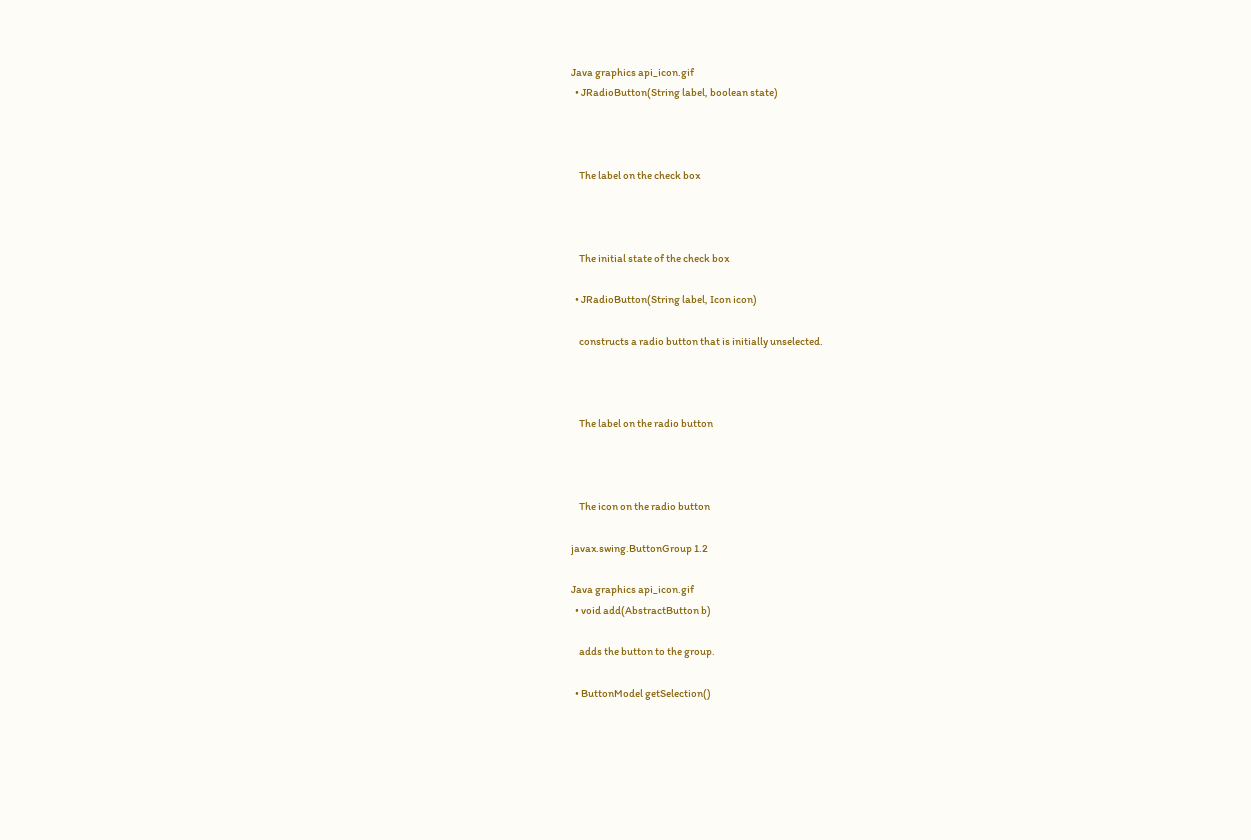Java graphics api_icon.gif
  • JRadioButton(String label, boolean state)



    The label on the check box



    The initial state of the check box

  • JRadioButton(String label, Icon icon)

    constructs a radio button that is initially unselected.



    The label on the radio button



    The icon on the radio button

javax.swing.ButtonGroup 1.2

Java graphics api_icon.gif
  • void add(AbstractButton b)

    adds the button to the group.

  • ButtonModel getSelection()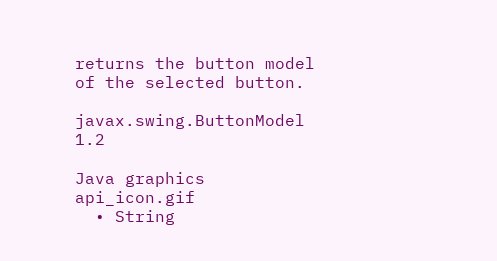returns the button model of the selected button.

javax.swing.ButtonModel 1.2

Java graphics api_icon.gif
  • String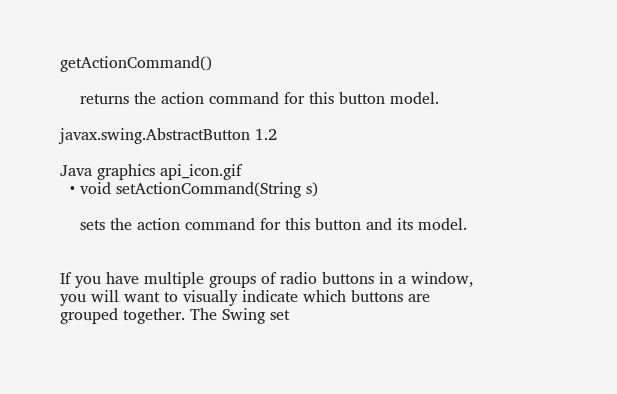getActionCommand()

    returns the action command for this button model.

javax.swing.AbstractButton 1.2

Java graphics api_icon.gif
  • void setActionCommand(String s)

    sets the action command for this button and its model.


If you have multiple groups of radio buttons in a window, you will want to visually indicate which buttons are grouped together. The Swing set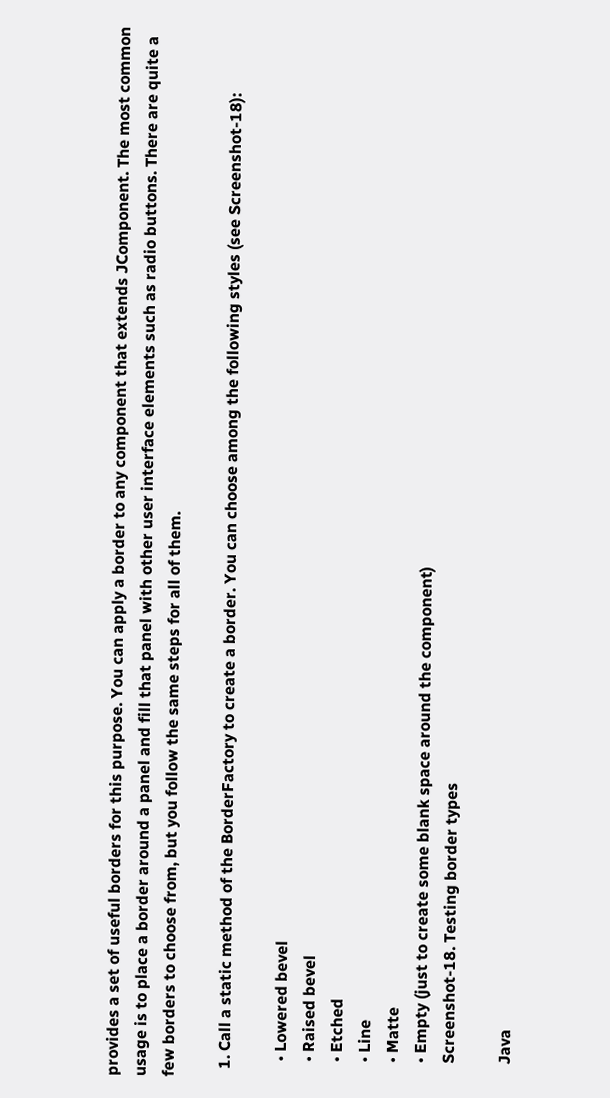provides a set of useful borders for this purpose. You can apply a border to any component that extends JComponent. The most common usage is to place a border around a panel and fill that panel with other user interface elements such as radio buttons. There are quite a few borders to choose from, but you follow the same steps for all of them.

  1. Call a static method of the BorderFactory to create a border. You can choose among the following styles (see Screenshot-18):

    • Lowered bevel
    • Raised bevel
    • Etched
    • Line
    • Matte
    • Empty (just to create some blank space around the component)
    Screenshot-18. Testing border types

    Java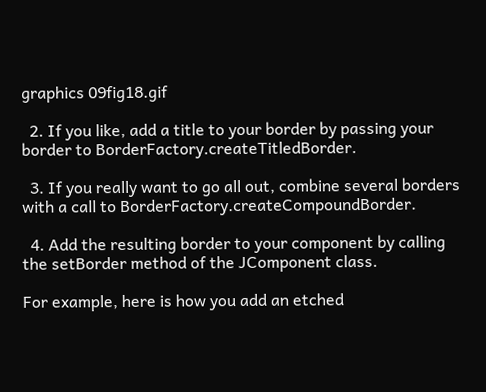graphics 09fig18.gif

  2. If you like, add a title to your border by passing your border to BorderFactory.createTitledBorder.

  3. If you really want to go all out, combine several borders with a call to BorderFactory.createCompoundBorder.

  4. Add the resulting border to your component by calling the setBorder method of the JComponent class.

For example, here is how you add an etched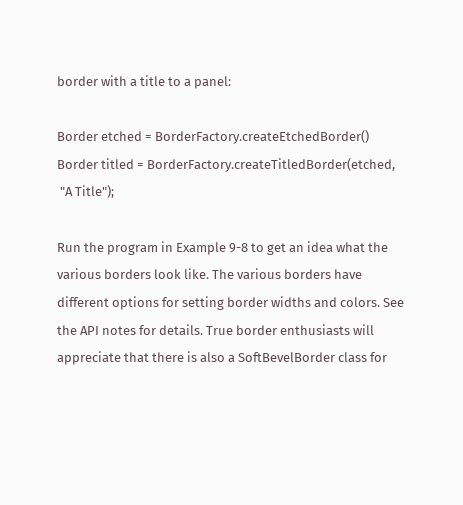border with a title to a panel:

Border etched = BorderFactory.createEtchedBorder()
Border titled = BorderFactory.createTitledBorder(etched,
 "A Title");

Run the program in Example 9-8 to get an idea what the various borders look like. The various borders have different options for setting border widths and colors. See the API notes for details. True border enthusiasts will appreciate that there is also a SoftBevelBorder class for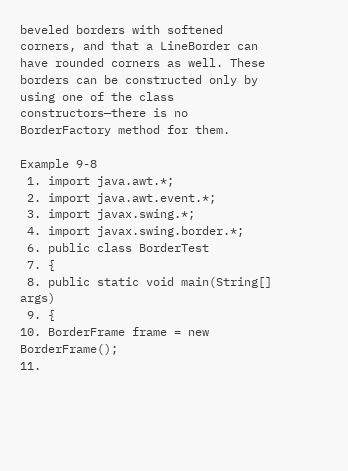beveled borders with softened corners, and that a LineBorder can have rounded corners as well. These borders can be constructed only by using one of the class constructors—there is no BorderFactory method for them.

Example 9-8
 1. import java.awt.*;
 2. import java.awt.event.*;
 3. import javax.swing.*;
 4. import javax.swing.border.*;
 6. public class BorderTest
 7. {
 8. public static void main(String[] args)
 9. {
10. BorderFrame frame = new BorderFrame();
11.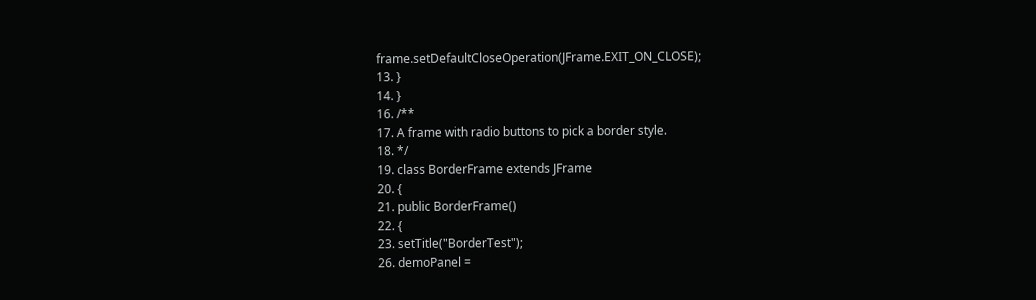frame.setDefaultCloseOperation(JFrame.EXIT_ON_CLOSE);
13. }
14. }
16. /**
17. A frame with radio buttons to pick a border style.
18. */
19. class BorderFrame extends JFrame
20. {
21. public BorderFrame()
22. {
23. setTitle("BorderTest");
26. demoPanel =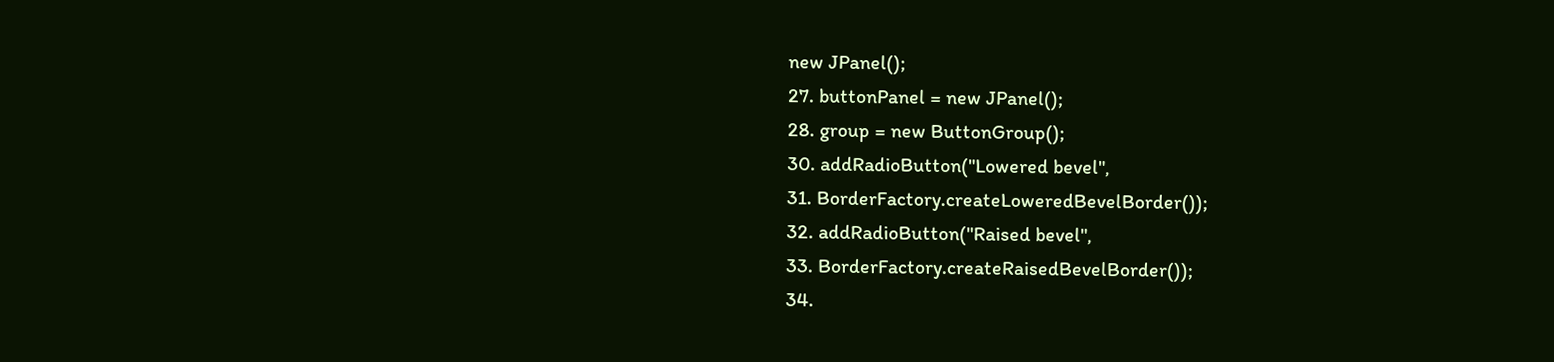new JPanel();
27. buttonPanel = new JPanel();
28. group = new ButtonGroup();
30. addRadioButton("Lowered bevel",
31. BorderFactory.createLoweredBevelBorder());
32. addRadioButton("Raised bevel",
33. BorderFactory.createRaisedBevelBorder());
34.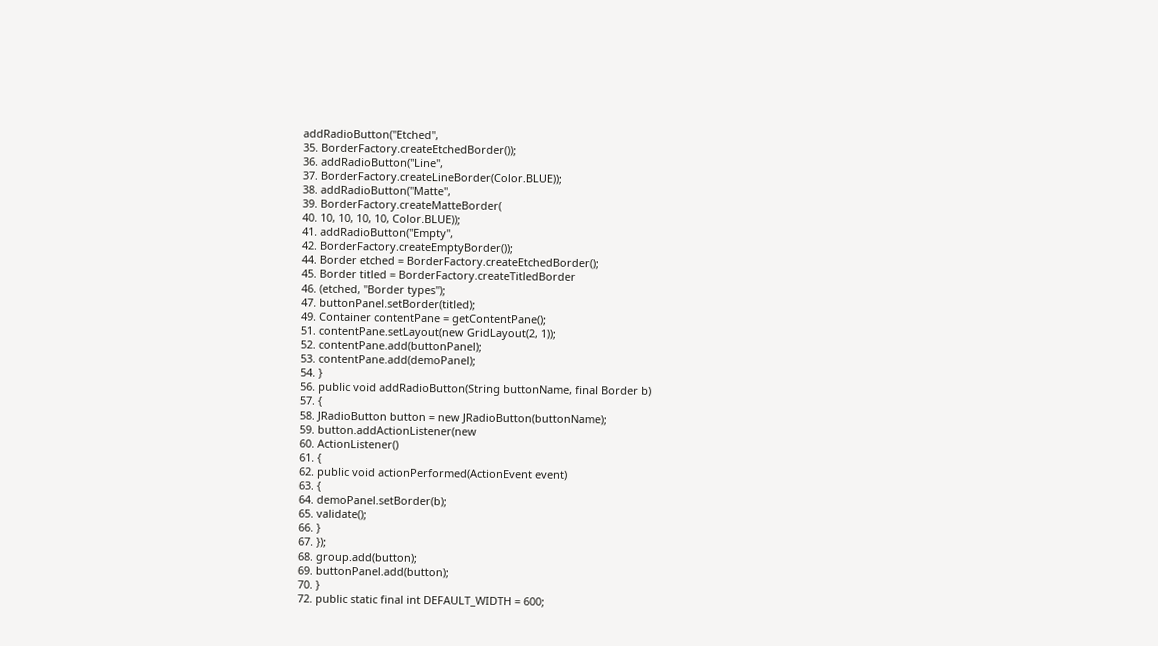addRadioButton("Etched",
35. BorderFactory.createEtchedBorder());
36. addRadioButton("Line",
37. BorderFactory.createLineBorder(Color.BLUE));
38. addRadioButton("Matte",
39. BorderFactory.createMatteBorder(
40. 10, 10, 10, 10, Color.BLUE));
41. addRadioButton("Empty",
42. BorderFactory.createEmptyBorder());
44. Border etched = BorderFactory.createEtchedBorder();
45. Border titled = BorderFactory.createTitledBorder
46. (etched, "Border types");
47. buttonPanel.setBorder(titled);
49. Container contentPane = getContentPane();
51. contentPane.setLayout(new GridLayout(2, 1));
52. contentPane.add(buttonPanel);
53. contentPane.add(demoPanel);
54. }
56. public void addRadioButton(String buttonName, final Border b)
57. {
58. JRadioButton button = new JRadioButton(buttonName);
59. button.addActionListener(new
60. ActionListener()
61. {
62. public void actionPerformed(ActionEvent event)
63. {
64. demoPanel.setBorder(b);
65. validate();
66. }
67. });
68. group.add(button);
69. buttonPanel.add(button);
70. }
72. public static final int DEFAULT_WIDTH = 600;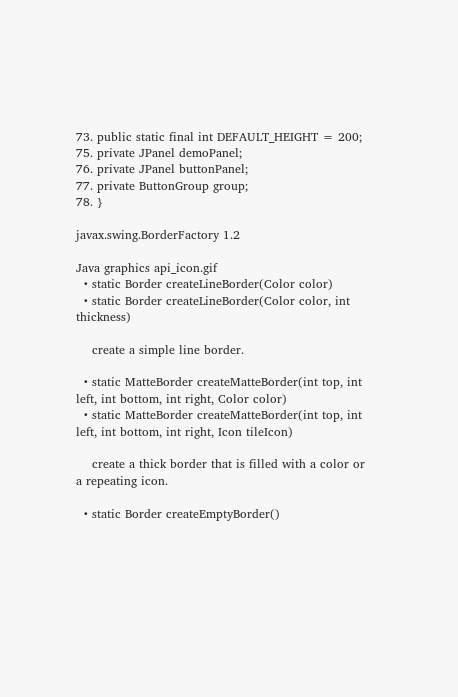73. public static final int DEFAULT_HEIGHT = 200;
75. private JPanel demoPanel;
76. private JPanel buttonPanel;
77. private ButtonGroup group;
78. }

javax.swing.BorderFactory 1.2

Java graphics api_icon.gif
  • static Border createLineBorder(Color color)
  • static Border createLineBorder(Color color, int thickness)

    create a simple line border.

  • static MatteBorder createMatteBorder(int top, int left, int bottom, int right, Color color)
  • static MatteBorder createMatteBorder(int top, int left, int bottom, int right, Icon tileIcon)

    create a thick border that is filled with a color or a repeating icon.

  • static Border createEmptyBorder()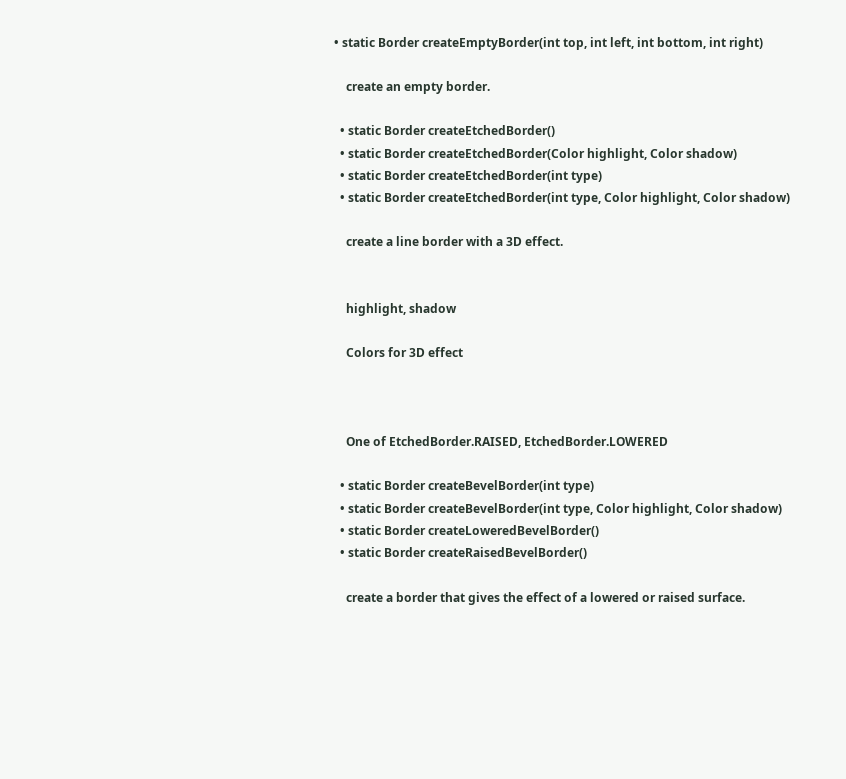• static Border createEmptyBorder(int top, int left, int bottom, int right)

    create an empty border.

  • static Border createEtchedBorder()
  • static Border createEtchedBorder(Color highlight, Color shadow)
  • static Border createEtchedBorder(int type)
  • static Border createEtchedBorder(int type, Color highlight, Color shadow)

    create a line border with a 3D effect.


    highlight, shadow

    Colors for 3D effect



    One of EtchedBorder.RAISED, EtchedBorder.LOWERED

  • static Border createBevelBorder(int type)
  • static Border createBevelBorder(int type, Color highlight, Color shadow)
  • static Border createLoweredBevelBorder()
  • static Border createRaisedBevelBorder()

    create a border that gives the effect of a lowered or raised surface.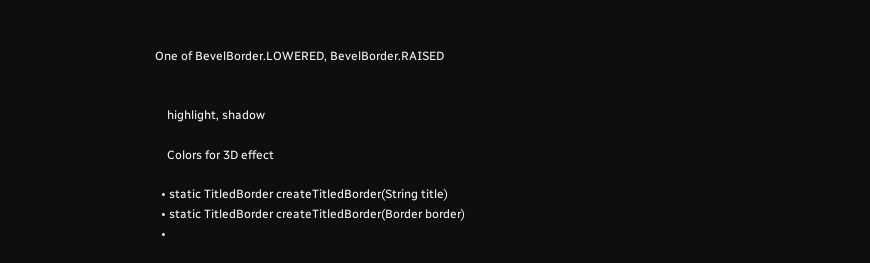One of BevelBorder.LOWERED, BevelBorder.RAISED


    highlight, shadow

    Colors for 3D effect

  • static TitledBorder createTitledBorder(String title)
  • static TitledBorder createTitledBorder(Border border)
  •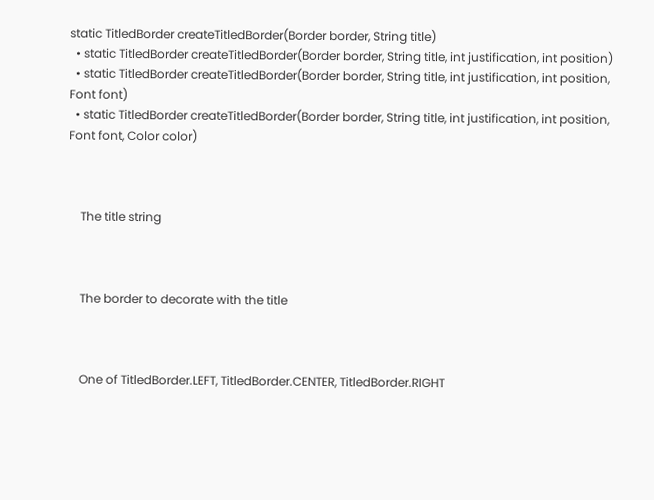static TitledBorder createTitledBorder(Border border, String title)
  • static TitledBorder createTitledBorder(Border border, String title, int justification, int position)
  • static TitledBorder createTitledBorder(Border border, String title, int justification, int position, Font font)
  • static TitledBorder createTitledBorder(Border border, String title, int justification, int position, Font font, Color color)



    The title string



    The border to decorate with the title



    One of TitledBorder.LEFT, TitledBorder.CENTER, TitledBorder.RIGHT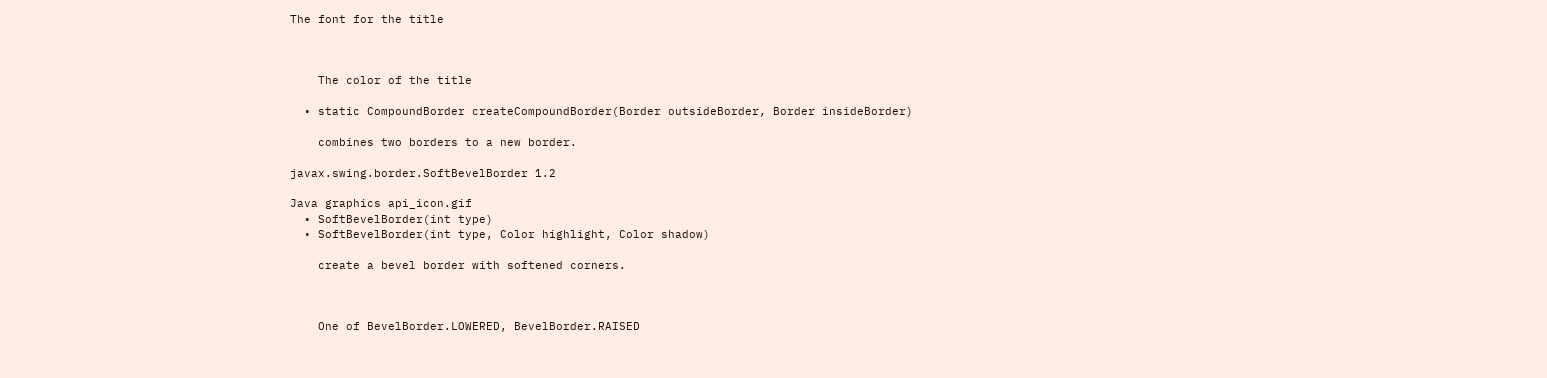The font for the title



    The color of the title

  • static CompoundBorder createCompoundBorder(Border outsideBorder, Border insideBorder)

    combines two borders to a new border.

javax.swing.border.SoftBevelBorder 1.2

Java graphics api_icon.gif
  • SoftBevelBorder(int type)
  • SoftBevelBorder(int type, Color highlight, Color shadow)

    create a bevel border with softened corners.



    One of BevelBorder.LOWERED, BevelBorder.RAISED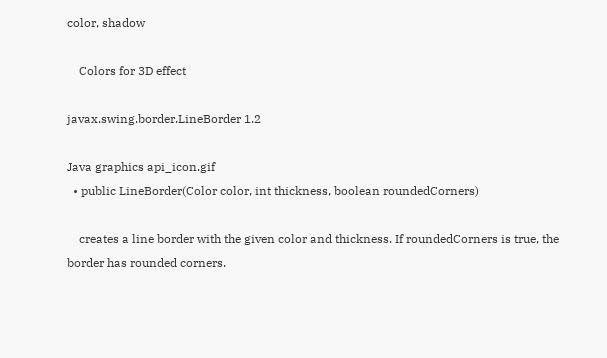color, shadow

    Colors for 3D effect

javax.swing.border.LineBorder 1.2

Java graphics api_icon.gif
  • public LineBorder(Color color, int thickness, boolean roundedCorners)

    creates a line border with the given color and thickness. If roundedCorners is true, the border has rounded corners.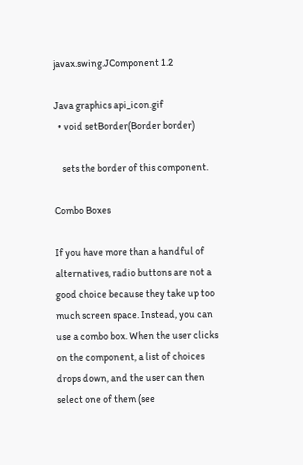javax.swing.JComponent 1.2

Java graphics api_icon.gif
  • void setBorder(Border border)

    sets the border of this component.

Combo Boxes

If you have more than a handful of alternatives, radio buttons are not a good choice because they take up too much screen space. Instead, you can use a combo box. When the user clicks on the component, a list of choices drops down, and the user can then select one of them (see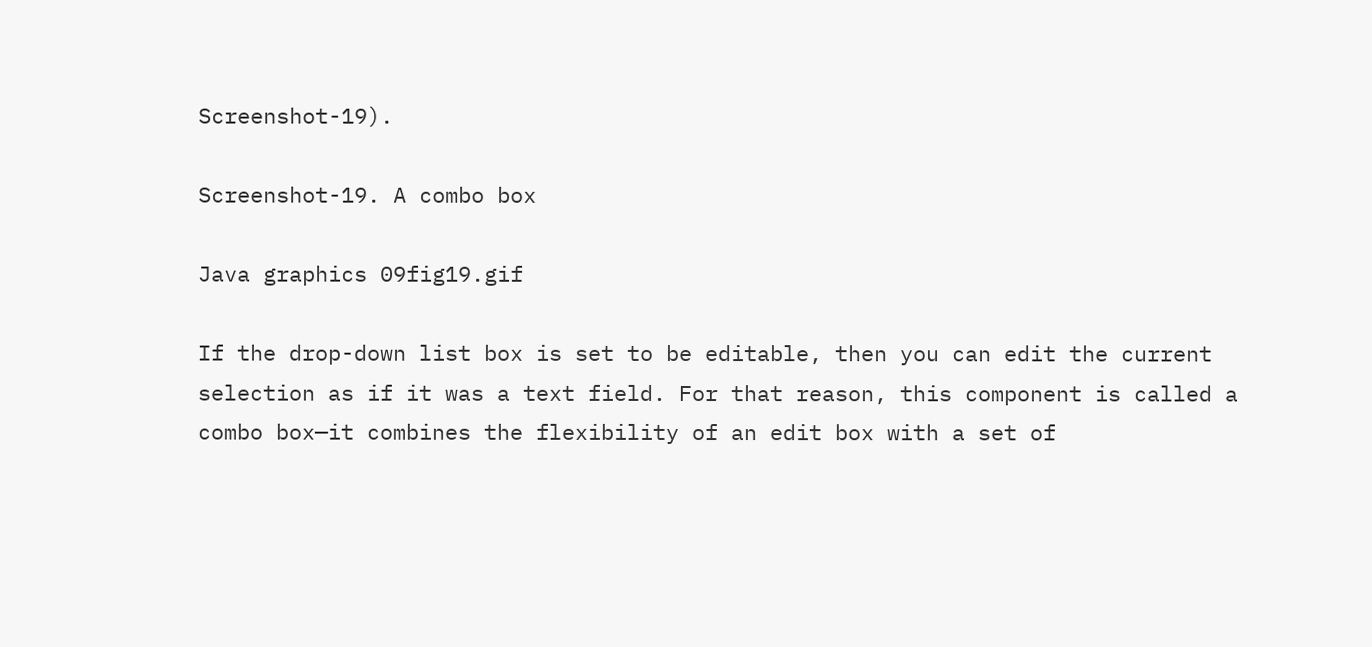Screenshot-19).

Screenshot-19. A combo box

Java graphics 09fig19.gif

If the drop-down list box is set to be editable, then you can edit the current selection as if it was a text field. For that reason, this component is called a combo box—it combines the flexibility of an edit box with a set of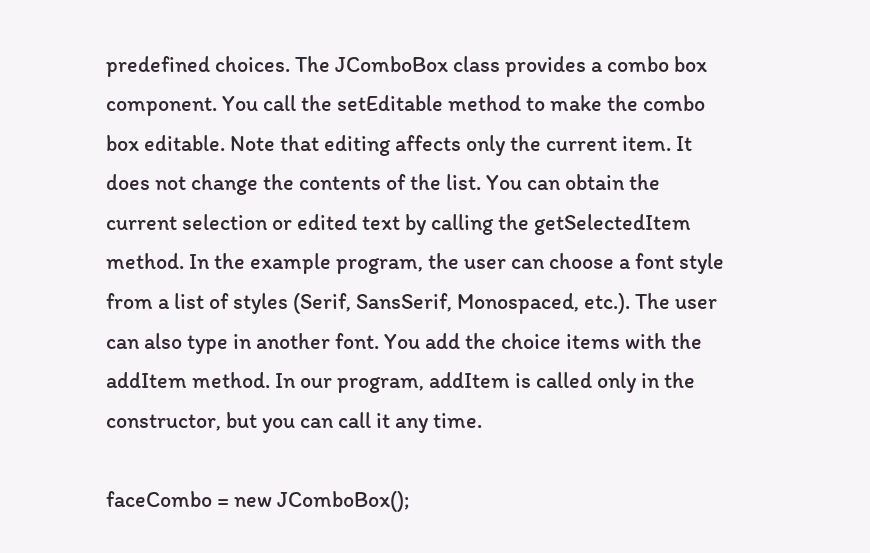predefined choices. The JComboBox class provides a combo box component. You call the setEditable method to make the combo box editable. Note that editing affects only the current item. It does not change the contents of the list. You can obtain the current selection or edited text by calling the getSelectedItem method. In the example program, the user can choose a font style from a list of styles (Serif, SansSerif, Monospaced, etc.). The user can also type in another font. You add the choice items with the addItem method. In our program, addItem is called only in the constructor, but you can call it any time.

faceCombo = new JComboBox();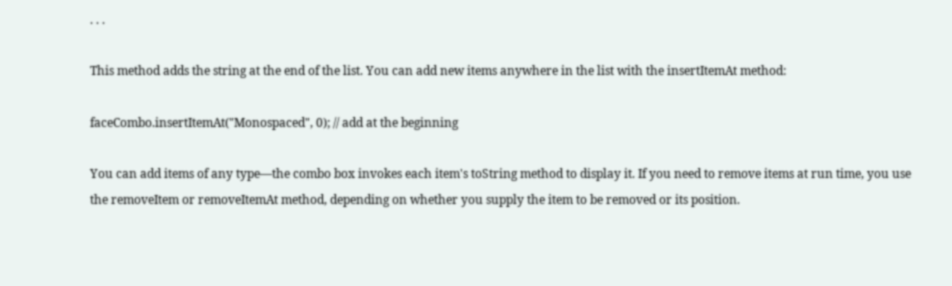. . .

This method adds the string at the end of the list. You can add new items anywhere in the list with the insertItemAt method:

faceCombo.insertItemAt("Monospaced", 0); // add at the beginning

You can add items of any type—the combo box invokes each item's toString method to display it. If you need to remove items at run time, you use the removeItem or removeItemAt method, depending on whether you supply the item to be removed or its position.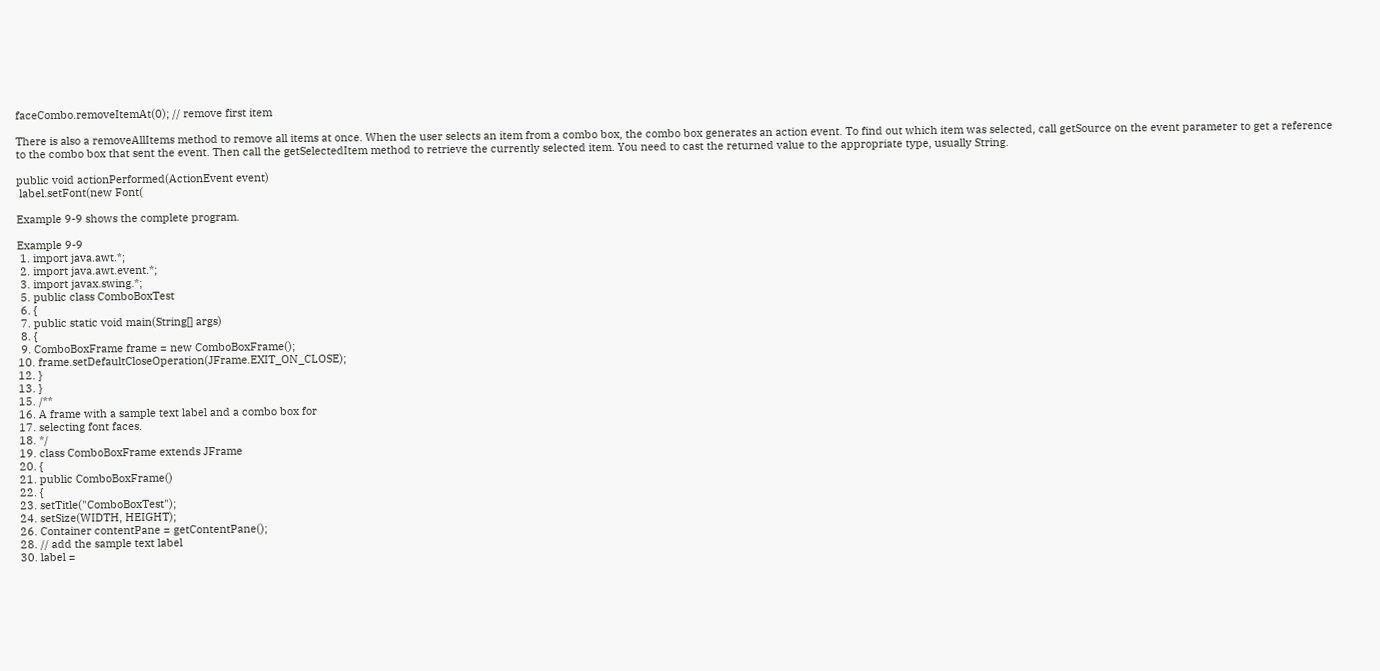faceCombo.removeItemAt(0); // remove first item

There is also a removeAllItems method to remove all items at once. When the user selects an item from a combo box, the combo box generates an action event. To find out which item was selected, call getSource on the event parameter to get a reference to the combo box that sent the event. Then call the getSelectedItem method to retrieve the currently selected item. You need to cast the returned value to the appropriate type, usually String.

public void actionPerformed(ActionEvent event)
 label.setFont(new Font(

Example 9-9 shows the complete program.

Example 9-9
 1. import java.awt.*;
 2. import java.awt.event.*;
 3. import javax.swing.*;
 5. public class ComboBoxTest
 6. {
 7. public static void main(String[] args)
 8. {
 9. ComboBoxFrame frame = new ComboBoxFrame();
10. frame.setDefaultCloseOperation(JFrame.EXIT_ON_CLOSE);
12. }
13. }
15. /**
16. A frame with a sample text label and a combo box for
17. selecting font faces.
18. */
19. class ComboBoxFrame extends JFrame
20. {
21. public ComboBoxFrame()
22. {
23. setTitle("ComboBoxTest");
24. setSize(WIDTH, HEIGHT);
26. Container contentPane = getContentPane();
28. // add the sample text label
30. label =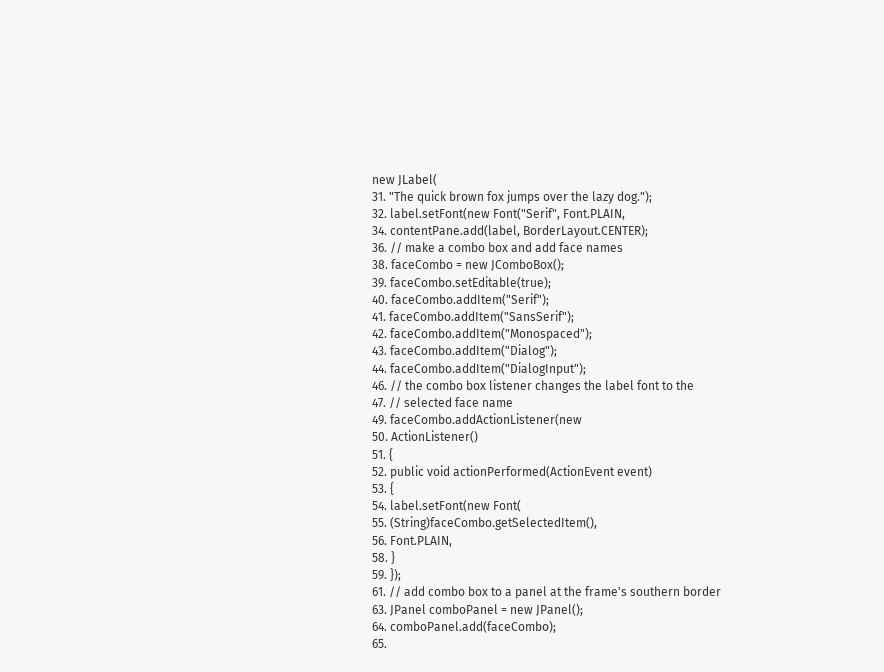new JLabel(
31. "The quick brown fox jumps over the lazy dog.");
32. label.setFont(new Font("Serif", Font.PLAIN,
34. contentPane.add(label, BorderLayout.CENTER);
36. // make a combo box and add face names
38. faceCombo = new JComboBox();
39. faceCombo.setEditable(true);
40. faceCombo.addItem("Serif");
41. faceCombo.addItem("SansSerif");
42. faceCombo.addItem("Monospaced");
43. faceCombo.addItem("Dialog");
44. faceCombo.addItem("DialogInput");
46. // the combo box listener changes the label font to the
47. // selected face name
49. faceCombo.addActionListener(new
50. ActionListener()
51. {
52. public void actionPerformed(ActionEvent event)
53. {
54. label.setFont(new Font(
55. (String)faceCombo.getSelectedItem(),
56. Font.PLAIN,
58. }
59. });
61. // add combo box to a panel at the frame's southern border
63. JPanel comboPanel = new JPanel();
64. comboPanel.add(faceCombo);
65.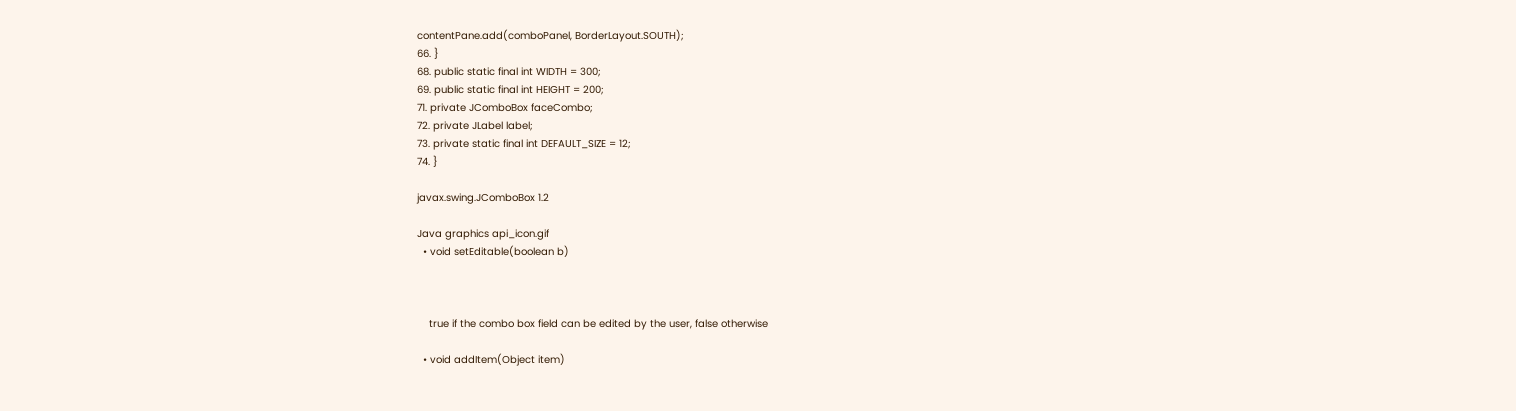contentPane.add(comboPanel, BorderLayout.SOUTH);
66. }
68. public static final int WIDTH = 300;
69. public static final int HEIGHT = 200;
71. private JComboBox faceCombo;
72. private JLabel label;
73. private static final int DEFAULT_SIZE = 12;
74. }

javax.swing.JComboBox 1.2

Java graphics api_icon.gif
  • void setEditable(boolean b)



    true if the combo box field can be edited by the user, false otherwise

  • void addItem(Object item)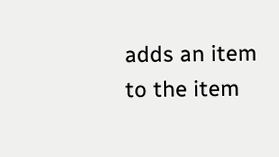adds an item to the item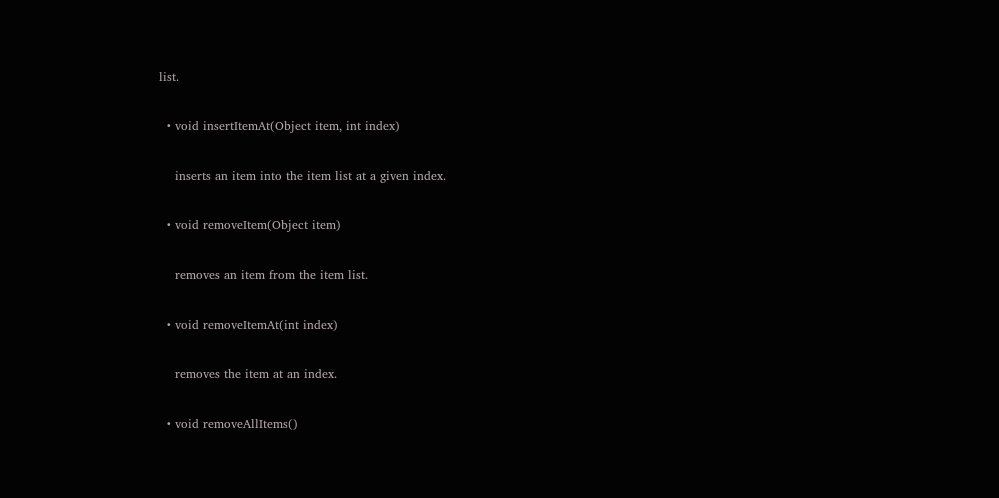list.

  • void insertItemAt(Object item, int index)

    inserts an item into the item list at a given index.

  • void removeItem(Object item)

    removes an item from the item list.

  • void removeItemAt(int index)

    removes the item at an index.

  • void removeAllItems()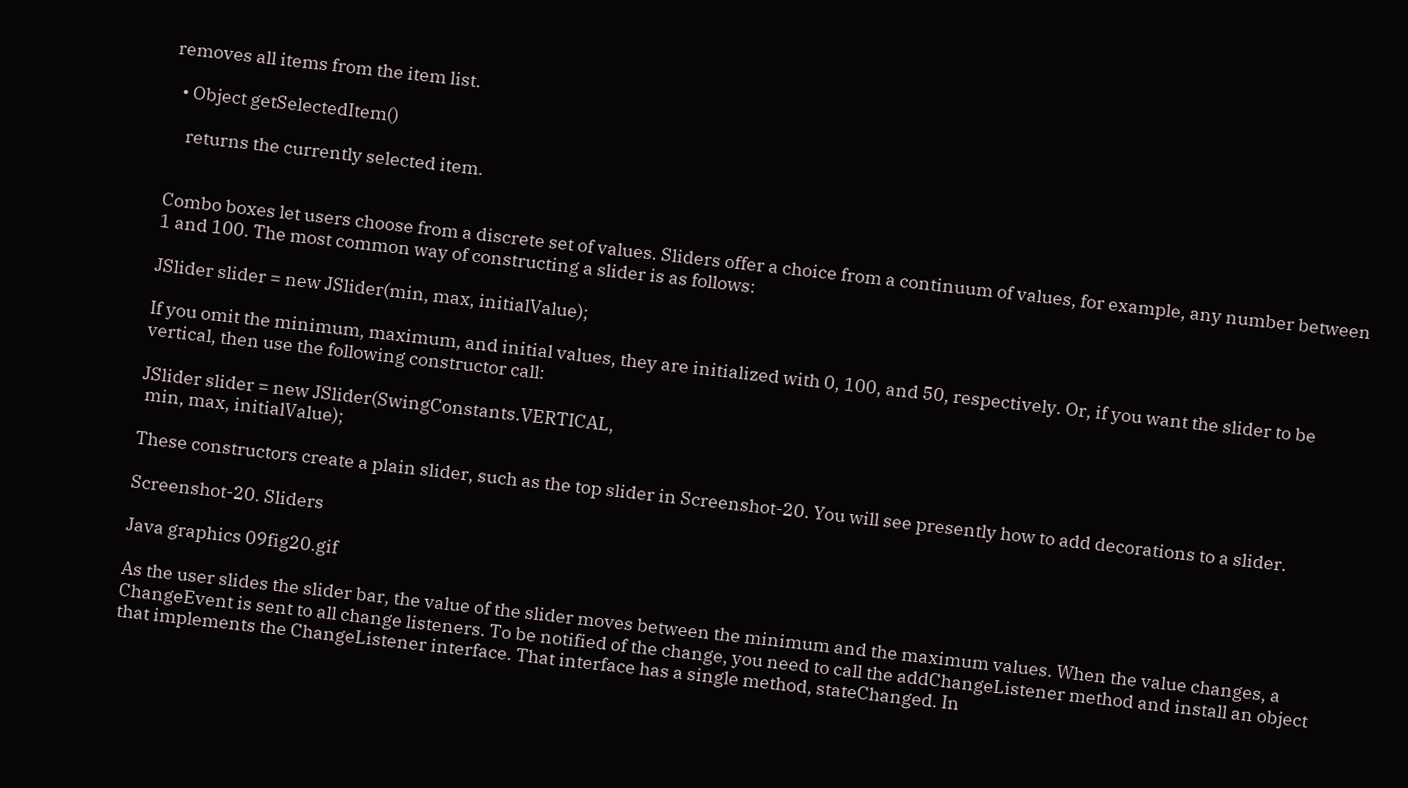removes all items from the item list.

  • Object getSelectedItem()

    returns the currently selected item.


Combo boxes let users choose from a discrete set of values. Sliders offer a choice from a continuum of values, for example, any number between 1 and 100. The most common way of constructing a slider is as follows:

JSlider slider = new JSlider(min, max, initialValue);

If you omit the minimum, maximum, and initial values, they are initialized with 0, 100, and 50, respectively. Or, if you want the slider to be vertical, then use the following constructor call:

JSlider slider = new JSlider(SwingConstants.VERTICAL,
 min, max, initialValue);

These constructors create a plain slider, such as the top slider in Screenshot-20. You will see presently how to add decorations to a slider.

Screenshot-20. Sliders

Java graphics 09fig20.gif

As the user slides the slider bar, the value of the slider moves between the minimum and the maximum values. When the value changes, a ChangeEvent is sent to all change listeners. To be notified of the change, you need to call the addChangeListener method and install an object that implements the ChangeListener interface. That interface has a single method, stateChanged. In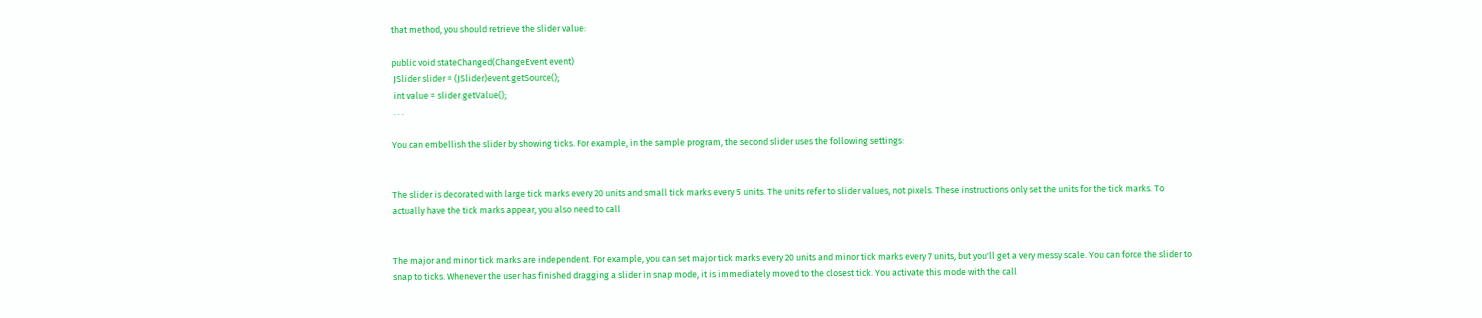that method, you should retrieve the slider value:

public void stateChanged(ChangeEvent event)
 JSlider slider = (JSlider)event.getSource();
 int value = slider.getValue();
 . . .

You can embellish the slider by showing ticks. For example, in the sample program, the second slider uses the following settings:


The slider is decorated with large tick marks every 20 units and small tick marks every 5 units. The units refer to slider values, not pixels. These instructions only set the units for the tick marks. To actually have the tick marks appear, you also need to call


The major and minor tick marks are independent. For example, you can set major tick marks every 20 units and minor tick marks every 7 units, but you'll get a very messy scale. You can force the slider to snap to ticks. Whenever the user has finished dragging a slider in snap mode, it is immediately moved to the closest tick. You activate this mode with the call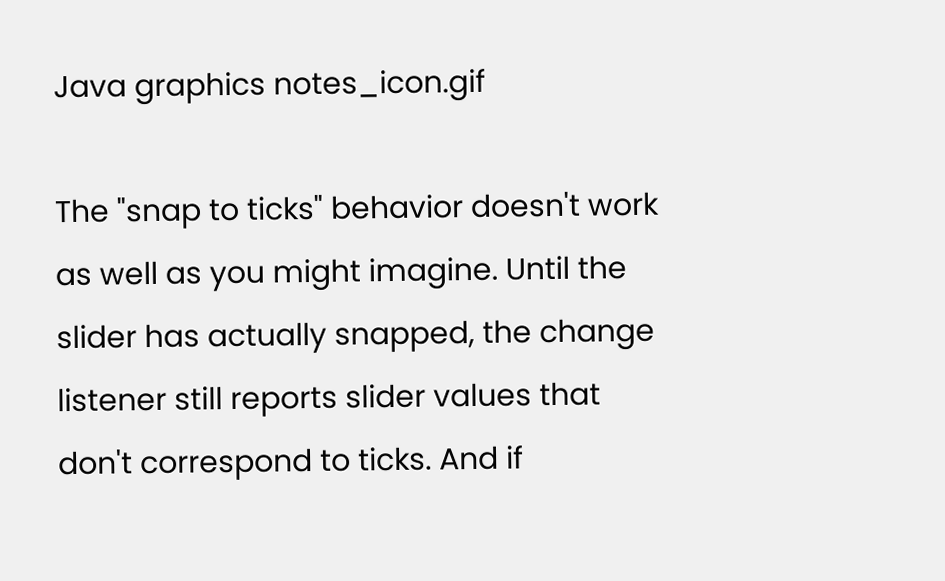Java graphics notes_icon.gif

The "snap to ticks" behavior doesn't work as well as you might imagine. Until the slider has actually snapped, the change listener still reports slider values that don't correspond to ticks. And if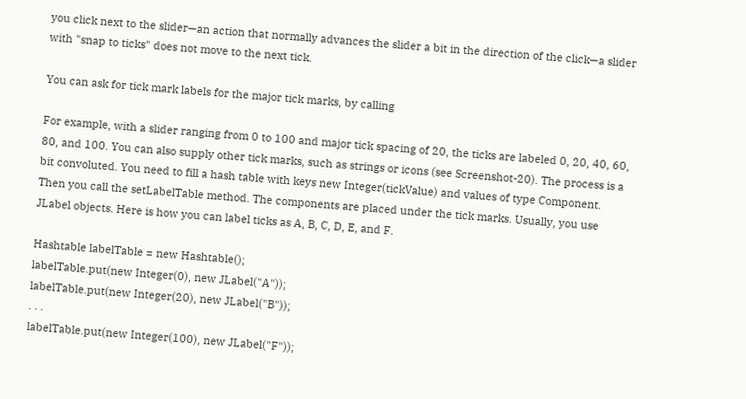you click next to the slider—an action that normally advances the slider a bit in the direction of the click—a slider with "snap to ticks" does not move to the next tick.

You can ask for tick mark labels for the major tick marks, by calling

For example, with a slider ranging from 0 to 100 and major tick spacing of 20, the ticks are labeled 0, 20, 40, 60, 80, and 100. You can also supply other tick marks, such as strings or icons (see Screenshot-20). The process is a bit convoluted. You need to fill a hash table with keys new Integer(tickValue) and values of type Component. Then you call the setLabelTable method. The components are placed under the tick marks. Usually, you use JLabel objects. Here is how you can label ticks as A, B, C, D, E, and F.

Hashtable labelTable = new Hashtable();
labelTable.put(new Integer(0), new JLabel("A"));
labelTable.put(new Integer(20), new JLabel("B"));
. . .
labelTable.put(new Integer(100), new JLabel("F"));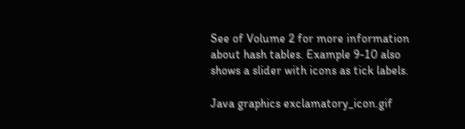See of Volume 2 for more information about hash tables. Example 9-10 also shows a slider with icons as tick labels.

Java graphics exclamatory_icon.gif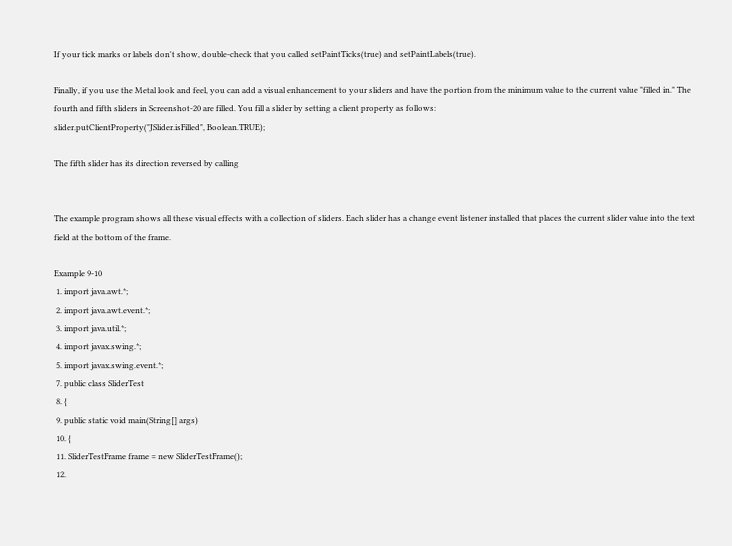If your tick marks or labels don't show, double-check that you called setPaintTicks(true) and setPaintLabels(true).

Finally, if you use the Metal look and feel, you can add a visual enhancement to your sliders and have the portion from the minimum value to the current value "filled in." The fourth and fifth sliders in Screenshot-20 are filled. You fill a slider by setting a client property as follows:
slider.putClientProperty("JSlider.isFilled", Boolean.TRUE);

The fifth slider has its direction reversed by calling


The example program shows all these visual effects with a collection of sliders. Each slider has a change event listener installed that places the current slider value into the text field at the bottom of the frame.

Example 9-10
 1. import java.awt.*;
 2. import java.awt.event.*;
 3. import java.util.*;
 4. import javax.swing.*;
 5. import javax.swing.event.*;
 7. public class SliderTest
 8. {
 9. public static void main(String[] args)
 10. {
 11. SliderTestFrame frame = new SliderTestFrame();
 12.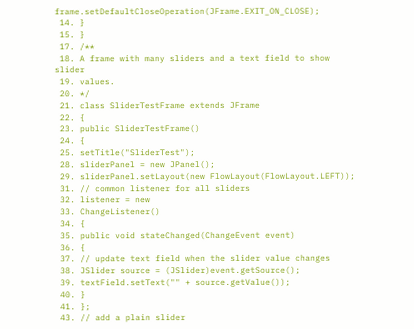frame.setDefaultCloseOperation(JFrame.EXIT_ON_CLOSE);
 14. }
 15. }
 17. /**
 18. A frame with many sliders and a text field to show slider
 19. values.
 20. */
 21. class SliderTestFrame extends JFrame
 22. {
 23. public SliderTestFrame()
 24. {
 25. setTitle("SliderTest");
 28. sliderPanel = new JPanel();
 29. sliderPanel.setLayout(new FlowLayout(FlowLayout.LEFT));
 31. // common listener for all sliders
 32. listener = new
 33. ChangeListener()
 34. {
 35. public void stateChanged(ChangeEvent event)
 36. {
 37. // update text field when the slider value changes
 38. JSlider source = (JSlider)event.getSource();
 39. textField.setText("" + source.getValue());
 40. }
 41. };
 43. // add a plain slider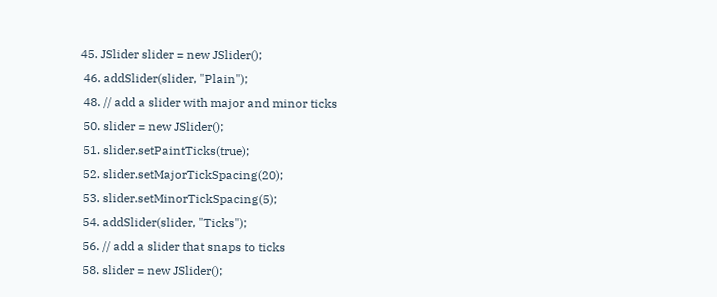45. JSlider slider = new JSlider();
 46. addSlider(slider, "Plain");
 48. // add a slider with major and minor ticks
 50. slider = new JSlider();
 51. slider.setPaintTicks(true);
 52. slider.setMajorTickSpacing(20);
 53. slider.setMinorTickSpacing(5);
 54. addSlider(slider, "Ticks");
 56. // add a slider that snaps to ticks
 58. slider = new JSlider();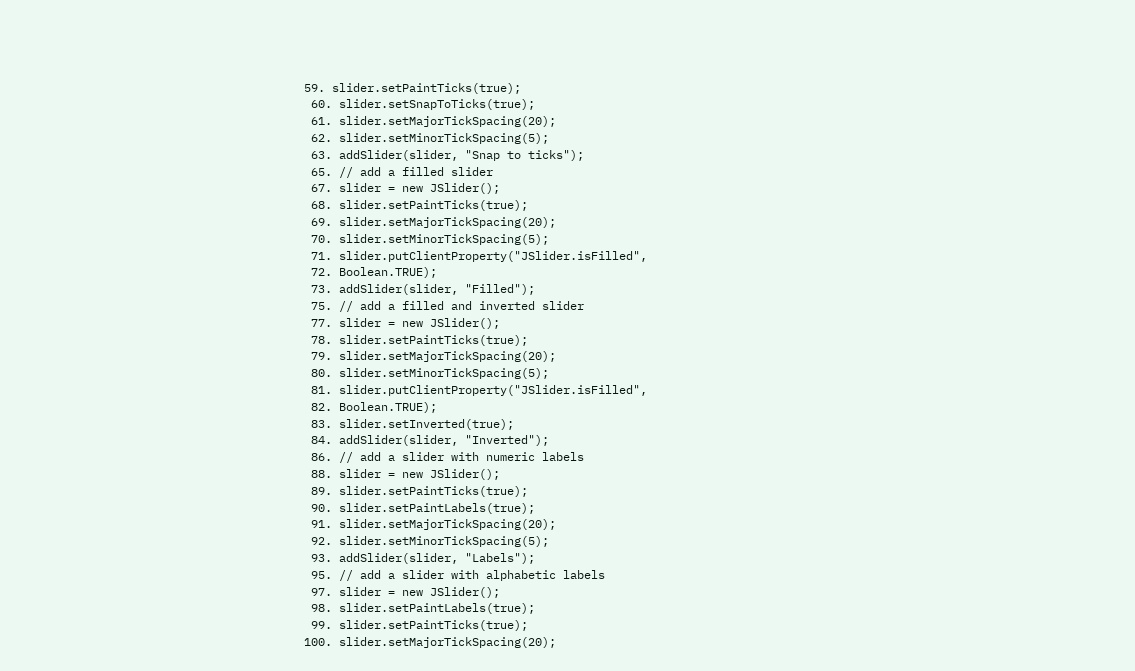59. slider.setPaintTicks(true);
 60. slider.setSnapToTicks(true);
 61. slider.setMajorTickSpacing(20);
 62. slider.setMinorTickSpacing(5);
 63. addSlider(slider, "Snap to ticks");
 65. // add a filled slider
 67. slider = new JSlider();
 68. slider.setPaintTicks(true);
 69. slider.setMajorTickSpacing(20);
 70. slider.setMinorTickSpacing(5);
 71. slider.putClientProperty("JSlider.isFilled",
 72. Boolean.TRUE);
 73. addSlider(slider, "Filled");
 75. // add a filled and inverted slider
 77. slider = new JSlider();
 78. slider.setPaintTicks(true);
 79. slider.setMajorTickSpacing(20);
 80. slider.setMinorTickSpacing(5);
 81. slider.putClientProperty("JSlider.isFilled",
 82. Boolean.TRUE);
 83. slider.setInverted(true);
 84. addSlider(slider, "Inverted");
 86. // add a slider with numeric labels
 88. slider = new JSlider();
 89. slider.setPaintTicks(true);
 90. slider.setPaintLabels(true);
 91. slider.setMajorTickSpacing(20);
 92. slider.setMinorTickSpacing(5);
 93. addSlider(slider, "Labels");
 95. // add a slider with alphabetic labels
 97. slider = new JSlider();
 98. slider.setPaintLabels(true);
 99. slider.setPaintTicks(true);
100. slider.setMajorTickSpacing(20);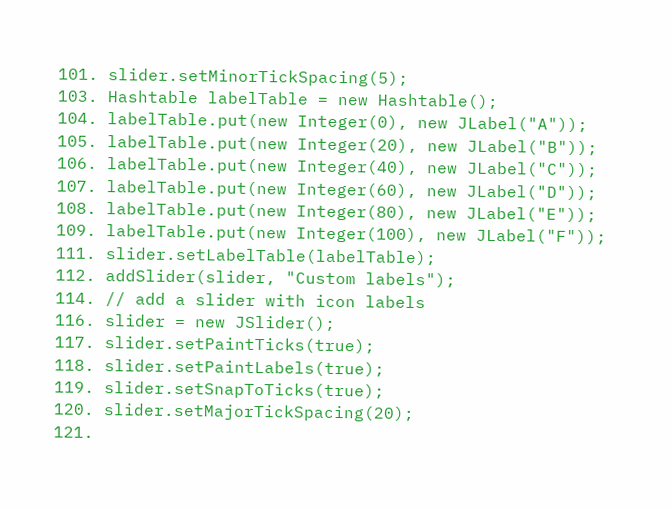101. slider.setMinorTickSpacing(5);
103. Hashtable labelTable = new Hashtable();
104. labelTable.put(new Integer(0), new JLabel("A"));
105. labelTable.put(new Integer(20), new JLabel("B"));
106. labelTable.put(new Integer(40), new JLabel("C"));
107. labelTable.put(new Integer(60), new JLabel("D"));
108. labelTable.put(new Integer(80), new JLabel("E"));
109. labelTable.put(new Integer(100), new JLabel("F"));
111. slider.setLabelTable(labelTable);
112. addSlider(slider, "Custom labels");
114. // add a slider with icon labels
116. slider = new JSlider();
117. slider.setPaintTicks(true);
118. slider.setPaintLabels(true);
119. slider.setSnapToTicks(true);
120. slider.setMajorTickSpacing(20);
121.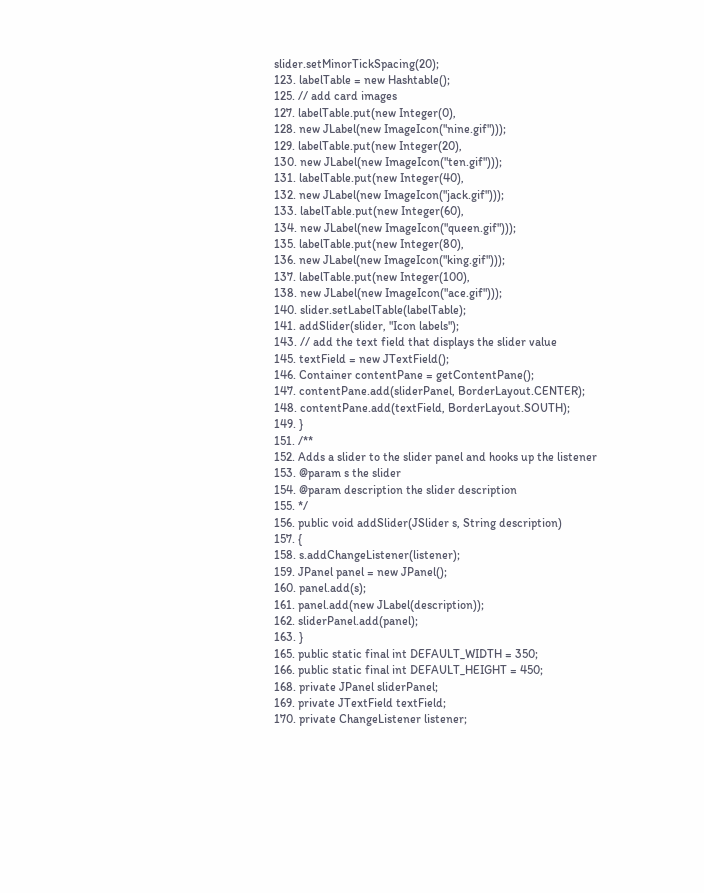slider.setMinorTickSpacing(20);
123. labelTable = new Hashtable();
125. // add card images
127. labelTable.put(new Integer(0),
128. new JLabel(new ImageIcon("nine.gif")));
129. labelTable.put(new Integer(20),
130. new JLabel(new ImageIcon("ten.gif")));
131. labelTable.put(new Integer(40),
132. new JLabel(new ImageIcon("jack.gif")));
133. labelTable.put(new Integer(60),
134. new JLabel(new ImageIcon("queen.gif")));
135. labelTable.put(new Integer(80),
136. new JLabel(new ImageIcon("king.gif")));
137. labelTable.put(new Integer(100),
138. new JLabel(new ImageIcon("ace.gif")));
140. slider.setLabelTable(labelTable);
141. addSlider(slider, "Icon labels");
143. // add the text field that displays the slider value
145. textField = new JTextField();
146. Container contentPane = getContentPane();
147. contentPane.add(sliderPanel, BorderLayout.CENTER);
148. contentPane.add(textField, BorderLayout.SOUTH);
149. }
151. /**
152. Adds a slider to the slider panel and hooks up the listener
153. @param s the slider
154. @param description the slider description
155. */
156. public void addSlider(JSlider s, String description)
157. {
158. s.addChangeListener(listener);
159. JPanel panel = new JPanel();
160. panel.add(s);
161. panel.add(new JLabel(description));
162. sliderPanel.add(panel);
163. }
165. public static final int DEFAULT_WIDTH = 350;
166. public static final int DEFAULT_HEIGHT = 450;
168. private JPanel sliderPanel;
169. private JTextField textField;
170. private ChangeListener listener;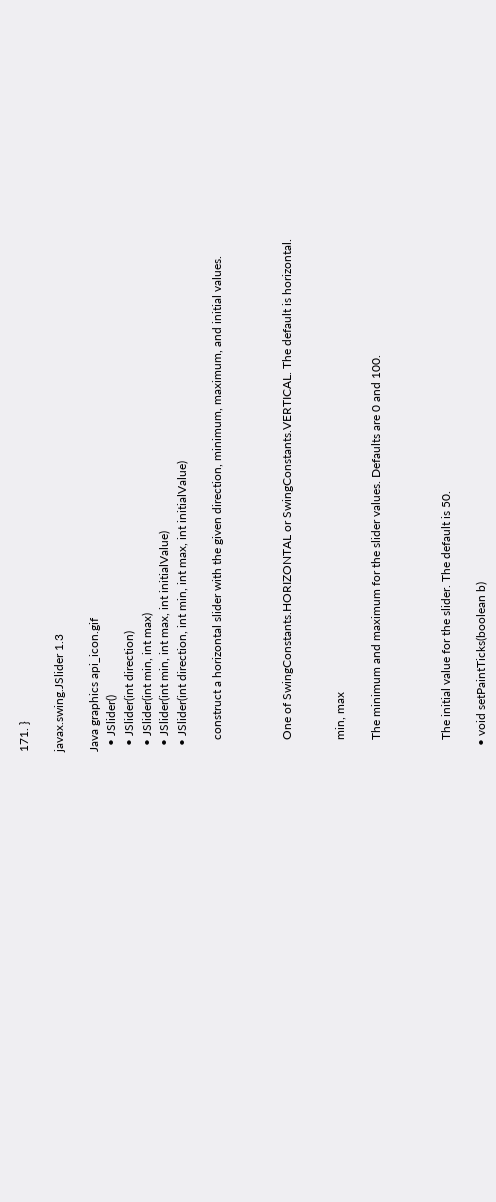171. }

javax.swing.JSlider 1.3

Java graphics api_icon.gif
  • JSlider()
  • JSlider(int direction)
  • JSlider(int min, int max)
  • JSlider(int min, int max, int initialValue)
  • JSlider(int direction, int min, int max, int initialValue)

    construct a horizontal slider with the given direction, minimum, maximum, and initial values.



    One of SwingConstants.HORIZONTAL or SwingConstants.VERTICAL. The default is horizontal.


    min, max

    The minimum and maximum for the slider values. Defaults are 0 and 100.



    The initial value for the slider. The default is 50.

  • void setPaintTicks(boolean b)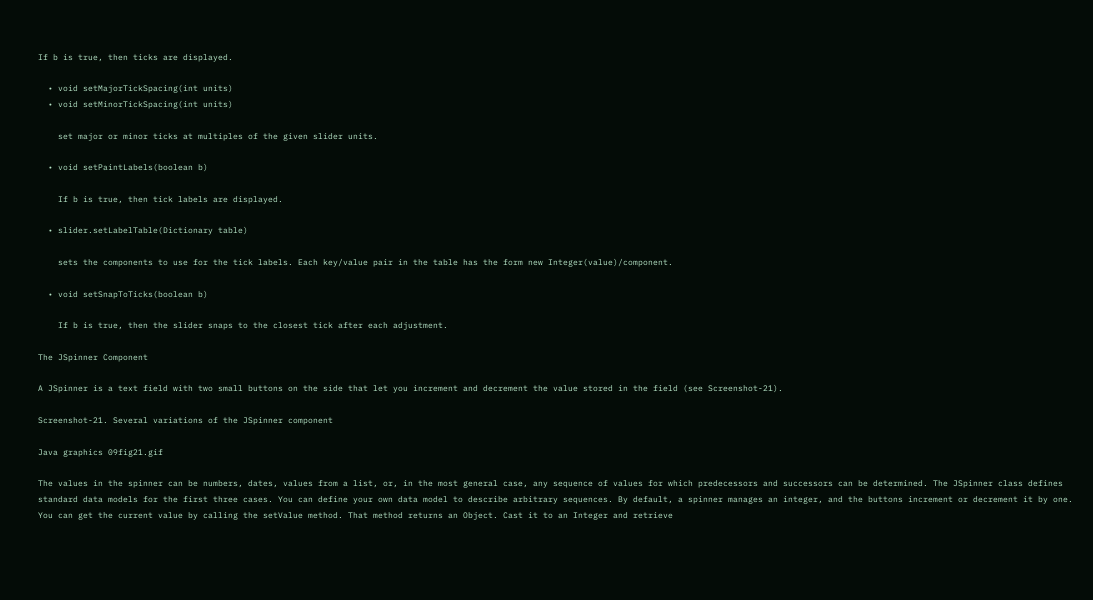If b is true, then ticks are displayed.

  • void setMajorTickSpacing(int units)
  • void setMinorTickSpacing(int units)

    set major or minor ticks at multiples of the given slider units.

  • void setPaintLabels(boolean b)

    If b is true, then tick labels are displayed.

  • slider.setLabelTable(Dictionary table)

    sets the components to use for the tick labels. Each key/value pair in the table has the form new Integer(value)/component.

  • void setSnapToTicks(boolean b)

    If b is true, then the slider snaps to the closest tick after each adjustment.

The JSpinner Component

A JSpinner is a text field with two small buttons on the side that let you increment and decrement the value stored in the field (see Screenshot-21).

Screenshot-21. Several variations of the JSpinner component

Java graphics 09fig21.gif

The values in the spinner can be numbers, dates, values from a list, or, in the most general case, any sequence of values for which predecessors and successors can be determined. The JSpinner class defines standard data models for the first three cases. You can define your own data model to describe arbitrary sequences. By default, a spinner manages an integer, and the buttons increment or decrement it by one. You can get the current value by calling the setValue method. That method returns an Object. Cast it to an Integer and retrieve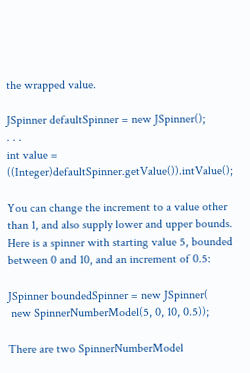the wrapped value.

JSpinner defaultSpinner = new JSpinner();
. . .
int value = ((Integer)defaultSpinner.getValue()).intValue();

You can change the increment to a value other than 1, and also supply lower and upper bounds. Here is a spinner with starting value 5, bounded between 0 and 10, and an increment of 0.5:

JSpinner boundedSpinner = new JSpinner(
 new SpinnerNumberModel(5, 0, 10, 0.5));

There are two SpinnerNumberModel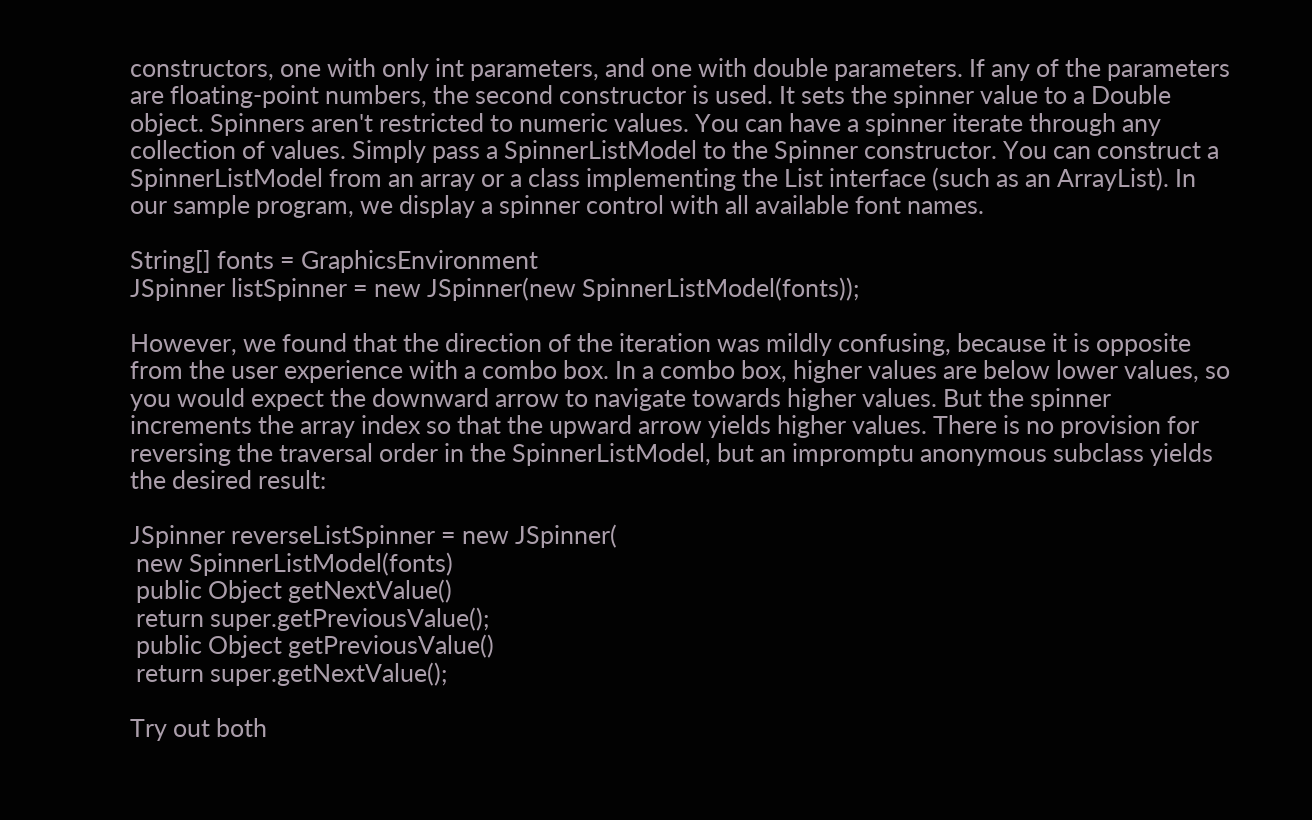constructors, one with only int parameters, and one with double parameters. If any of the parameters are floating-point numbers, the second constructor is used. It sets the spinner value to a Double object. Spinners aren't restricted to numeric values. You can have a spinner iterate through any collection of values. Simply pass a SpinnerListModel to the Spinner constructor. You can construct a SpinnerListModel from an array or a class implementing the List interface (such as an ArrayList). In our sample program, we display a spinner control with all available font names.

String[] fonts = GraphicsEnvironment
JSpinner listSpinner = new JSpinner(new SpinnerListModel(fonts));

However, we found that the direction of the iteration was mildly confusing, because it is opposite from the user experience with a combo box. In a combo box, higher values are below lower values, so you would expect the downward arrow to navigate towards higher values. But the spinner increments the array index so that the upward arrow yields higher values. There is no provision for reversing the traversal order in the SpinnerListModel, but an impromptu anonymous subclass yields the desired result:

JSpinner reverseListSpinner = new JSpinner(
 new SpinnerListModel(fonts)
 public Object getNextValue()
 return super.getPreviousValue();
 public Object getPreviousValue()
 return super.getNextValue();

Try out both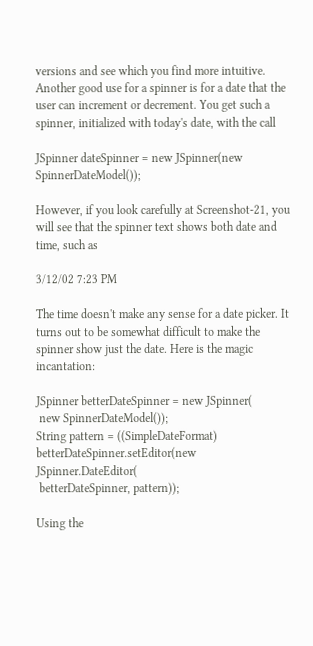versions and see which you find more intuitive. Another good use for a spinner is for a date that the user can increment or decrement. You get such a spinner, initialized with today's date, with the call

JSpinner dateSpinner = new JSpinner(new SpinnerDateModel());

However, if you look carefully at Screenshot-21, you will see that the spinner text shows both date and time, such as

3/12/02 7:23 PM

The time doesn't make any sense for a date picker. It turns out to be somewhat difficult to make the spinner show just the date. Here is the magic incantation:

JSpinner betterDateSpinner = new JSpinner(
 new SpinnerDateModel());
String pattern = ((SimpleDateFormat)
betterDateSpinner.setEditor(new JSpinner.DateEditor(
 betterDateSpinner, pattern));

Using the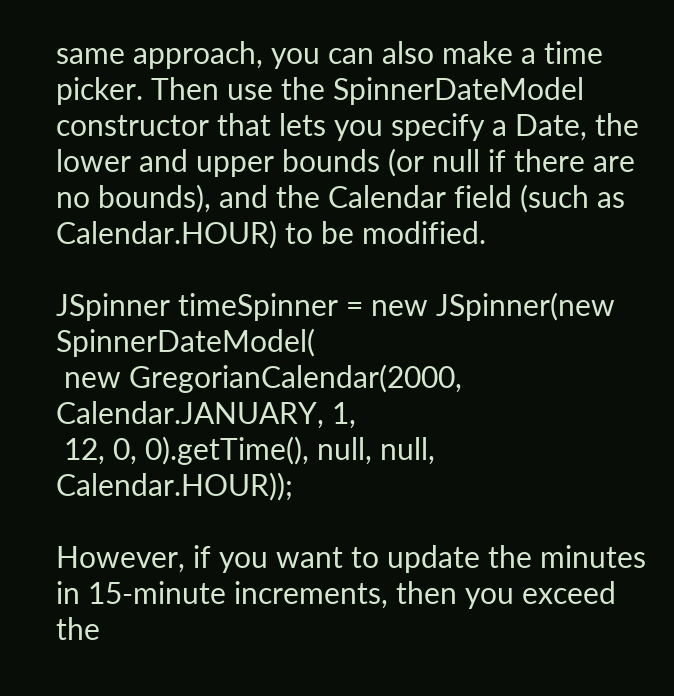same approach, you can also make a time picker. Then use the SpinnerDateModel constructor that lets you specify a Date, the lower and upper bounds (or null if there are no bounds), and the Calendar field (such as Calendar.HOUR) to be modified.

JSpinner timeSpinner = new JSpinner(new SpinnerDateModel(
 new GregorianCalendar(2000, Calendar.JANUARY, 1,
 12, 0, 0).getTime(), null, null, Calendar.HOUR));

However, if you want to update the minutes in 15-minute increments, then you exceed the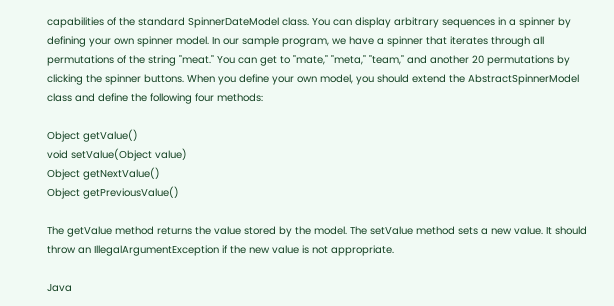capabilities of the standard SpinnerDateModel class. You can display arbitrary sequences in a spinner by defining your own spinner model. In our sample program, we have a spinner that iterates through all permutations of the string "meat." You can get to "mate," "meta," "team," and another 20 permutations by clicking the spinner buttons. When you define your own model, you should extend the AbstractSpinnerModel class and define the following four methods:

Object getValue()
void setValue(Object value)
Object getNextValue()
Object getPreviousValue()

The getValue method returns the value stored by the model. The setValue method sets a new value. It should throw an IllegalArgumentException if the new value is not appropriate.

Java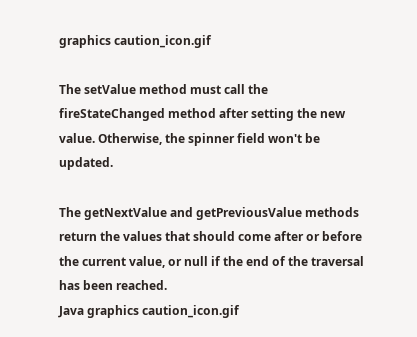graphics caution_icon.gif

The setValue method must call the fireStateChanged method after setting the new value. Otherwise, the spinner field won't be updated.

The getNextValue and getPreviousValue methods return the values that should come after or before the current value, or null if the end of the traversal has been reached.
Java graphics caution_icon.gif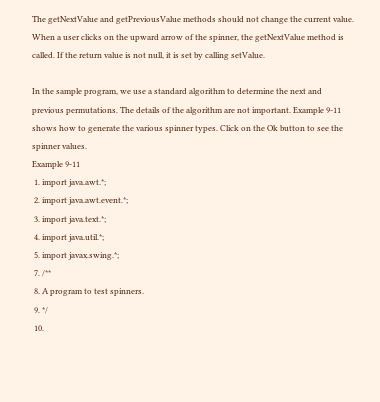The getNextValue and getPreviousValue methods should not change the current value. When a user clicks on the upward arrow of the spinner, the getNextValue method is called. If the return value is not null, it is set by calling setValue.

In the sample program, we use a standard algorithm to determine the next and previous permutations. The details of the algorithm are not important. Example 9-11 shows how to generate the various spinner types. Click on the Ok button to see the spinner values.
Example 9-11
 1. import java.awt.*;
 2. import java.awt.event.*;
 3. import java.text.*;
 4. import java.util.*;
 5. import javax.swing.*;
 7. /**
 8. A program to test spinners.
 9. */
 10.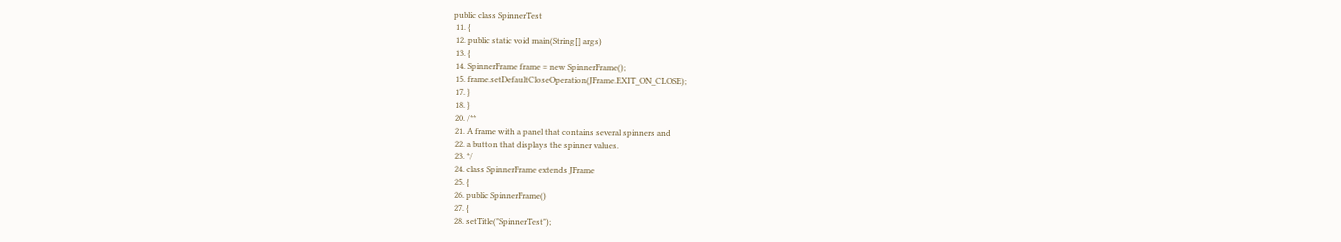public class SpinnerTest
 11. {
 12. public static void main(String[] args)
 13. {
 14. SpinnerFrame frame = new SpinnerFrame();
 15. frame.setDefaultCloseOperation(JFrame.EXIT_ON_CLOSE);
 17. }
 18. }
 20. /**
 21. A frame with a panel that contains several spinners and
 22. a button that displays the spinner values.
 23. */
 24. class SpinnerFrame extends JFrame
 25. {
 26. public SpinnerFrame()
 27. {
 28. setTitle("SpinnerTest");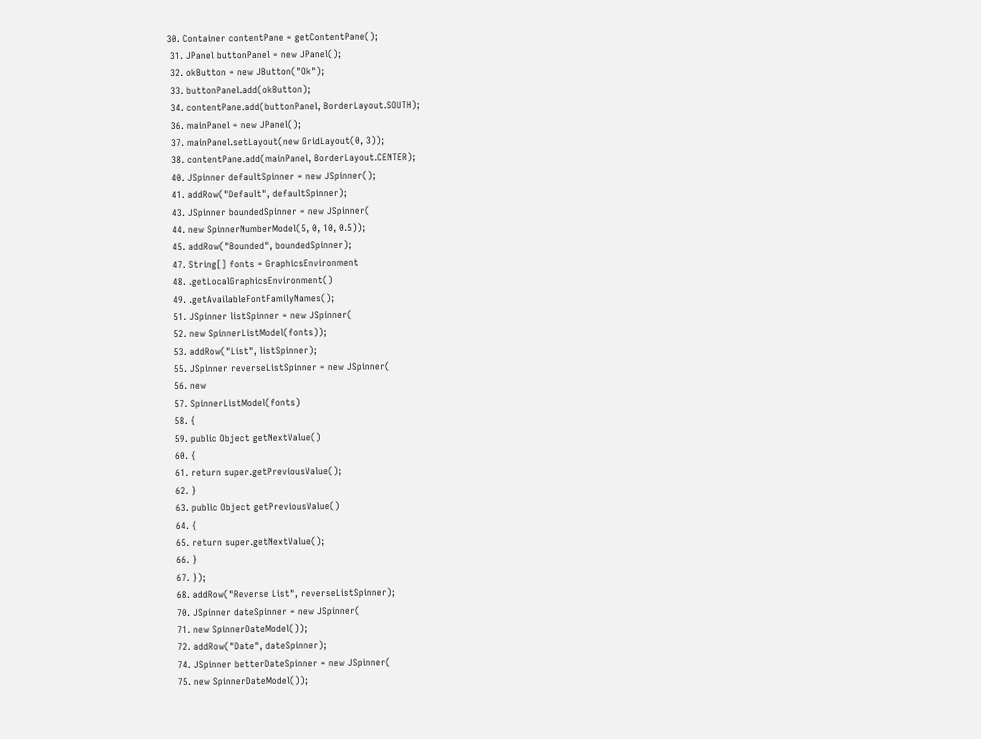30. Container contentPane = getContentPane();
 31. JPanel buttonPanel = new JPanel();
 32. okButton = new JButton("Ok");
 33. buttonPanel.add(okButton);
 34. contentPane.add(buttonPanel, BorderLayout.SOUTH);
 36. mainPanel = new JPanel();
 37. mainPanel.setLayout(new GridLayout(0, 3));
 38. contentPane.add(mainPanel, BorderLayout.CENTER);
 40. JSpinner defaultSpinner = new JSpinner();
 41. addRow("Default", defaultSpinner);
 43. JSpinner boundedSpinner = new JSpinner(
 44. new SpinnerNumberModel(5, 0, 10, 0.5));
 45. addRow("Bounded", boundedSpinner);
 47. String[] fonts = GraphicsEnvironment
 48. .getLocalGraphicsEnvironment()
 49. .getAvailableFontFamilyNames();
 51. JSpinner listSpinner = new JSpinner(
 52. new SpinnerListModel(fonts));
 53. addRow("List", listSpinner);
 55. JSpinner reverseListSpinner = new JSpinner(
 56. new
 57. SpinnerListModel(fonts)
 58. {
 59. public Object getNextValue()
 60. {
 61. return super.getPreviousValue();
 62. }
 63. public Object getPreviousValue()
 64. {
 65. return super.getNextValue();
 66. }
 67. });
 68. addRow("Reverse List", reverseListSpinner);
 70. JSpinner dateSpinner = new JSpinner(
 71. new SpinnerDateModel());
 72. addRow("Date", dateSpinner);
 74. JSpinner betterDateSpinner = new JSpinner(
 75. new SpinnerDateModel());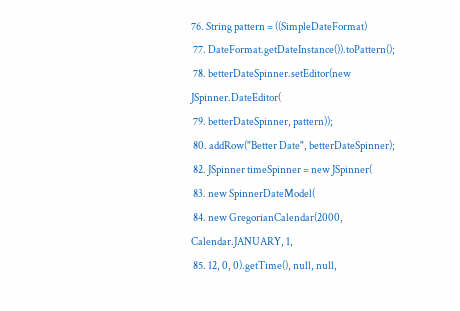76. String pattern = ((SimpleDateFormat)
 77. DateFormat.getDateInstance()).toPattern();
 78. betterDateSpinner.setEditor(new JSpinner.DateEditor(
 79. betterDateSpinner, pattern));
 80. addRow("Better Date", betterDateSpinner);
 82. JSpinner timeSpinner = new JSpinner(
 83. new SpinnerDateModel(
 84. new GregorianCalendar(2000, Calendar.JANUARY, 1,
 85. 12, 0, 0).getTime(), null, null,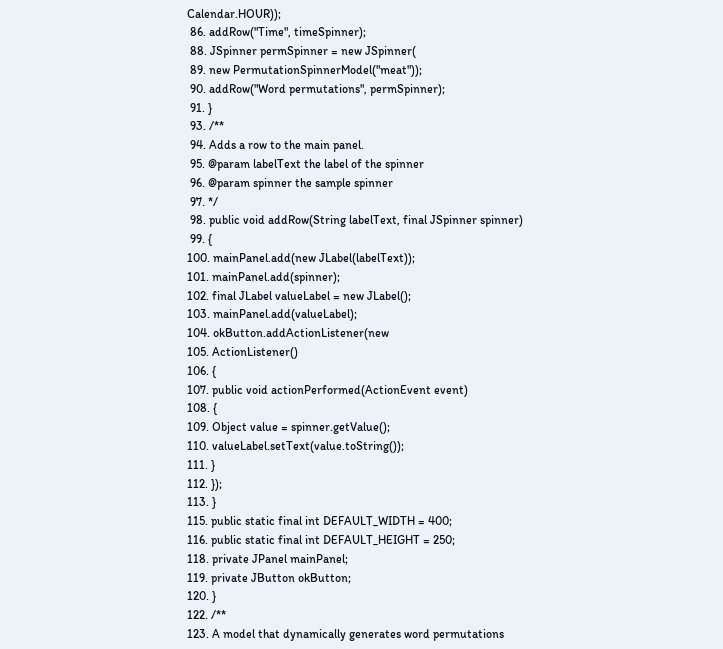Calendar.HOUR));
 86. addRow("Time", timeSpinner);
 88. JSpinner permSpinner = new JSpinner(
 89. new PermutationSpinnerModel("meat"));
 90. addRow("Word permutations", permSpinner);
 91. }
 93. /**
 94. Adds a row to the main panel.
 95. @param labelText the label of the spinner
 96. @param spinner the sample spinner
 97. */
 98. public void addRow(String labelText, final JSpinner spinner)
 99. {
100. mainPanel.add(new JLabel(labelText));
101. mainPanel.add(spinner);
102. final JLabel valueLabel = new JLabel();
103. mainPanel.add(valueLabel);
104. okButton.addActionListener(new
105. ActionListener()
106. {
107. public void actionPerformed(ActionEvent event)
108. {
109. Object value = spinner.getValue();
110. valueLabel.setText(value.toString());
111. }
112. });
113. }
115. public static final int DEFAULT_WIDTH = 400;
116. public static final int DEFAULT_HEIGHT = 250;
118. private JPanel mainPanel;
119. private JButton okButton;
120. }
122. /**
123. A model that dynamically generates word permutations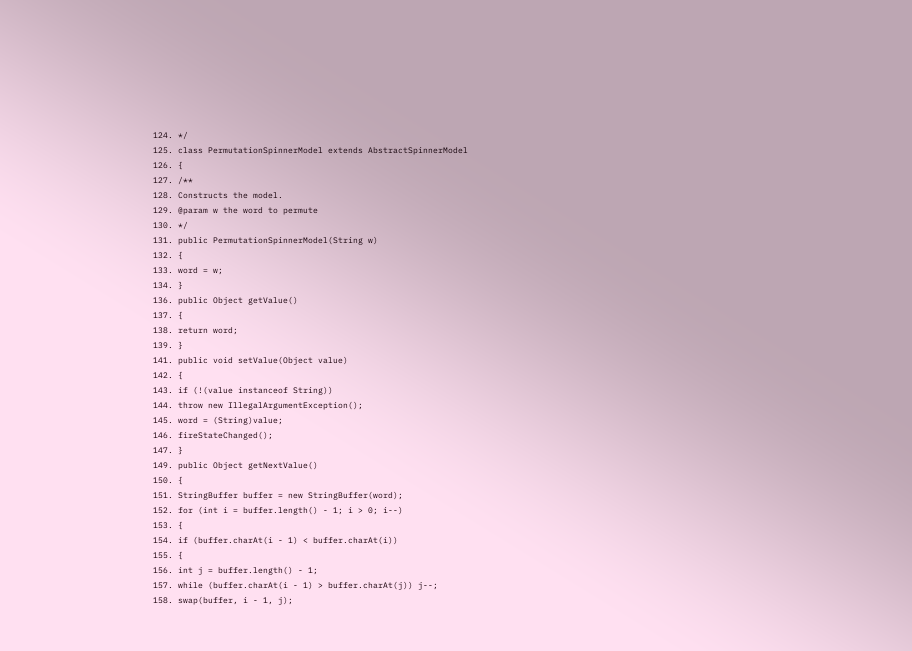124. */
125. class PermutationSpinnerModel extends AbstractSpinnerModel
126. {
127. /**
128. Constructs the model.
129. @param w the word to permute
130. */
131. public PermutationSpinnerModel(String w)
132. {
133. word = w;
134. }
136. public Object getValue()
137. {
138. return word;
139. }
141. public void setValue(Object value)
142. {
143. if (!(value instanceof String))
144. throw new IllegalArgumentException();
145. word = (String)value;
146. fireStateChanged();
147. }
149. public Object getNextValue()
150. {
151. StringBuffer buffer = new StringBuffer(word);
152. for (int i = buffer.length() - 1; i > 0; i--)
153. {
154. if (buffer.charAt(i - 1) < buffer.charAt(i))
155. {
156. int j = buffer.length() - 1;
157. while (buffer.charAt(i - 1) > buffer.charAt(j)) j--;
158. swap(buffer, i - 1, j);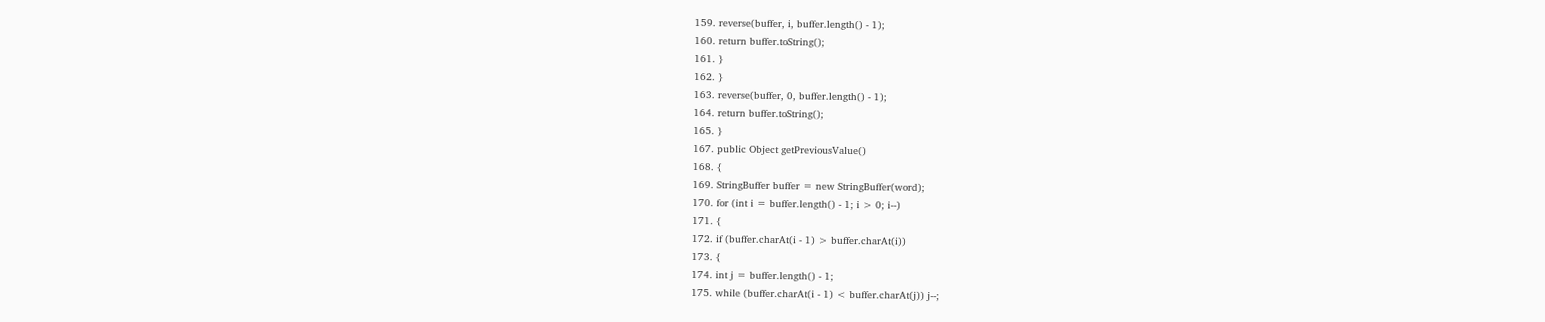159. reverse(buffer, i, buffer.length() - 1);
160. return buffer.toString();
161. }
162. }
163. reverse(buffer, 0, buffer.length() - 1);
164. return buffer.toString();
165. }
167. public Object getPreviousValue()
168. {
169. StringBuffer buffer = new StringBuffer(word);
170. for (int i = buffer.length() - 1; i > 0; i--)
171. {
172. if (buffer.charAt(i - 1) > buffer.charAt(i))
173. {
174. int j = buffer.length() - 1;
175. while (buffer.charAt(i - 1) < buffer.charAt(j)) j--;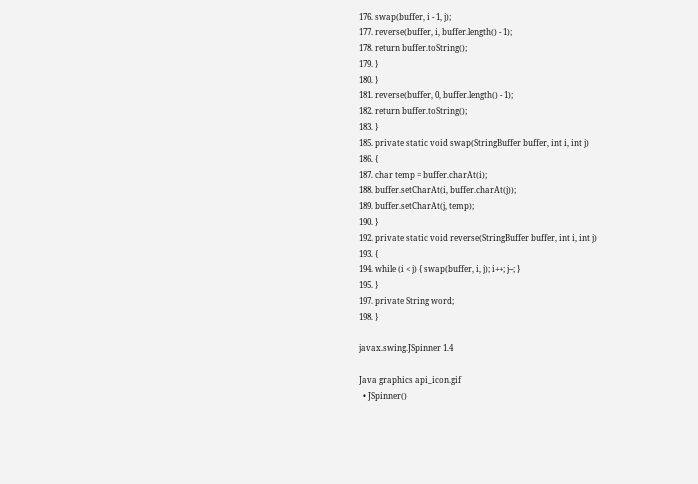176. swap(buffer, i - 1, j);
177. reverse(buffer, i, buffer.length() - 1);
178. return buffer.toString();
179. }
180. }
181. reverse(buffer, 0, buffer.length() - 1);
182. return buffer.toString();
183. }
185. private static void swap(StringBuffer buffer, int i, int j)
186. {
187. char temp = buffer.charAt(i);
188. buffer.setCharAt(i, buffer.charAt(j));
189. buffer.setCharAt(j, temp);
190. }
192. private static void reverse(StringBuffer buffer, int i, int j)
193. {
194. while (i < j) { swap(buffer, i, j); i++; j--; }
195. }
197. private String word;
198. }

javax.swing.JSpinner 1.4

Java graphics api_icon.gif
  • JSpinner()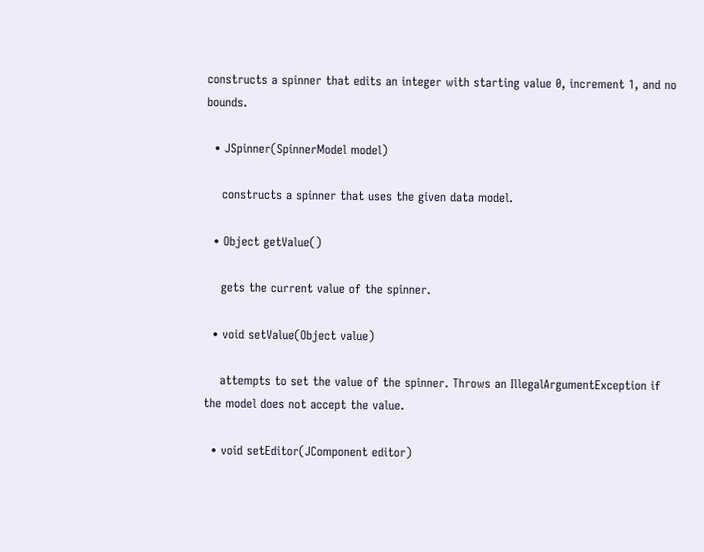constructs a spinner that edits an integer with starting value 0, increment 1, and no bounds.

  • JSpinner(SpinnerModel model)

    constructs a spinner that uses the given data model.

  • Object getValue()

    gets the current value of the spinner.

  • void setValue(Object value)

    attempts to set the value of the spinner. Throws an IllegalArgumentException if the model does not accept the value.

  • void setEditor(JComponent editor)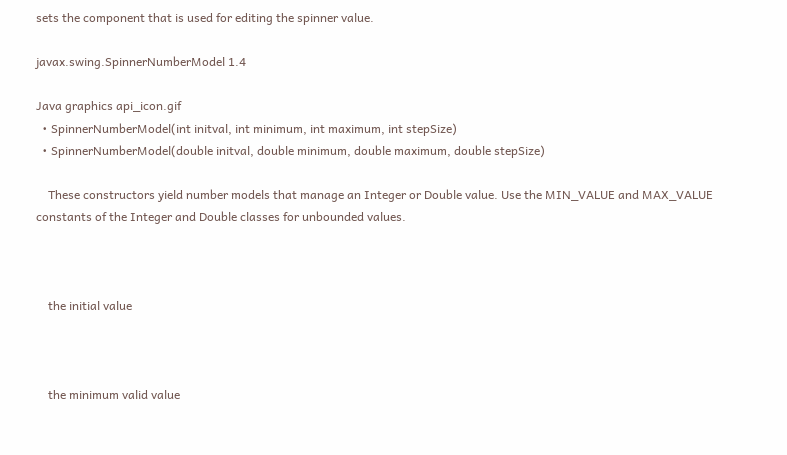sets the component that is used for editing the spinner value.

javax.swing.SpinnerNumberModel 1.4

Java graphics api_icon.gif
  • SpinnerNumberModel(int initval, int minimum, int maximum, int stepSize)
  • SpinnerNumberModel(double initval, double minimum, double maximum, double stepSize)

    These constructors yield number models that manage an Integer or Double value. Use the MIN_VALUE and MAX_VALUE constants of the Integer and Double classes for unbounded values.



    the initial value



    the minimum valid value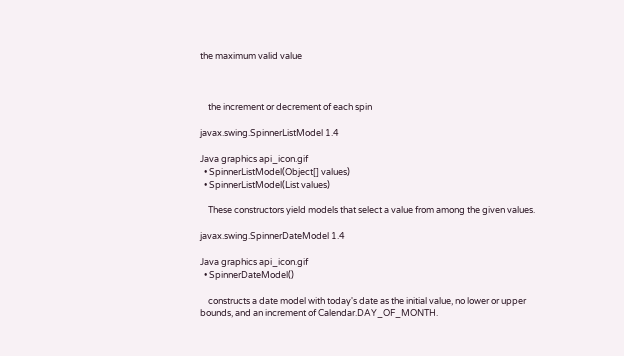the maximum valid value



    the increment or decrement of each spin

javax.swing.SpinnerListModel 1.4

Java graphics api_icon.gif
  • SpinnerListModel(Object[] values)
  • SpinnerListModel(List values)

    These constructors yield models that select a value from among the given values.

javax.swing.SpinnerDateModel 1.4

Java graphics api_icon.gif
  • SpinnerDateModel()

    constructs a date model with today's date as the initial value, no lower or upper bounds, and an increment of Calendar.DAY_OF_MONTH.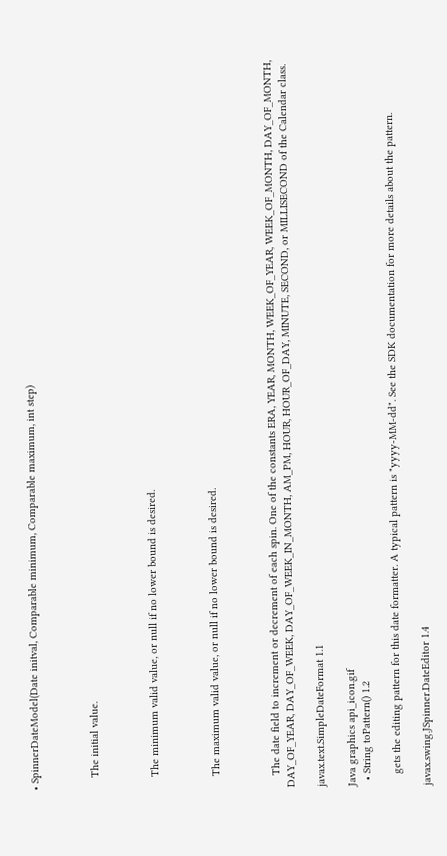• SpinnerDateModel(Date initval, Comparable minimum, Comparable maximum, int step)



    The initial value.



    The minimum valid value, or null if no lower bound is desired.



    The maximum valid value, or null if no lower bound is desired.



    The date field to increment or decrement of each spin. One of the constants ERA, YEAR, MONTH, WEEK_OF_YEAR, WEEK_OF_MONTH, DAY_OF_MONTH, DAY_OF_YEAR, DAY_OF_WEEK, DAY_OF_WEEK_IN_MONTH, AM_PM, HOUR, HOUR_OF_DAY, MINUTE, SECOND, or MILLISECOND of the Calendar class.

javax.text.SimpleDateFormat 1.1

Java graphics api_icon.gif
  • String toPattern() 1.2

    gets the editing pattern for this date formatter. A typical pattern is "yyyy-MM-dd". See the SDK documentation for more details about the pattern.

javax.swing.JSpinner.DateEditor 1.4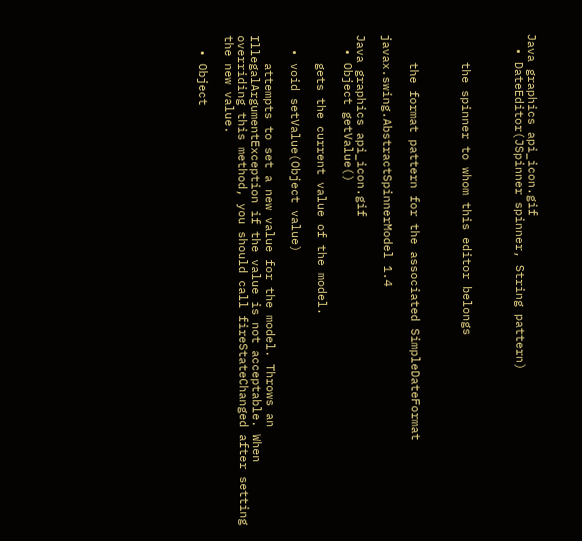Java graphics api_icon.gif
  • DateEditor(JSpinner spinner, String pattern)



    the spinner to whom this editor belongs



    the format pattern for the associated SimpleDateFormat

javax.swing.AbstractSpinnerModel 1.4

Java graphics api_icon.gif
  • Object getValue()

    gets the current value of the model.

  • void setValue(Object value)

    attempts to set a new value for the model. Throws an IllegalArgumentException if the value is not acceptable. When overriding this method, you should call fireStateChanged after setting the new value.

  • Object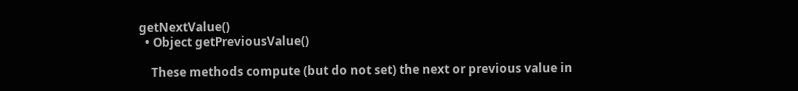getNextValue()
  • Object getPreviousValue()

    These methods compute (but do not set) the next or previous value in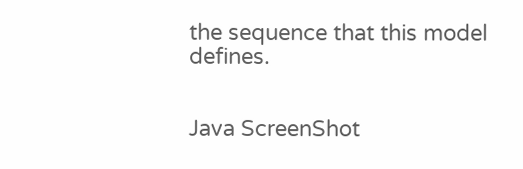the sequence that this model defines.


Java ScreenShot